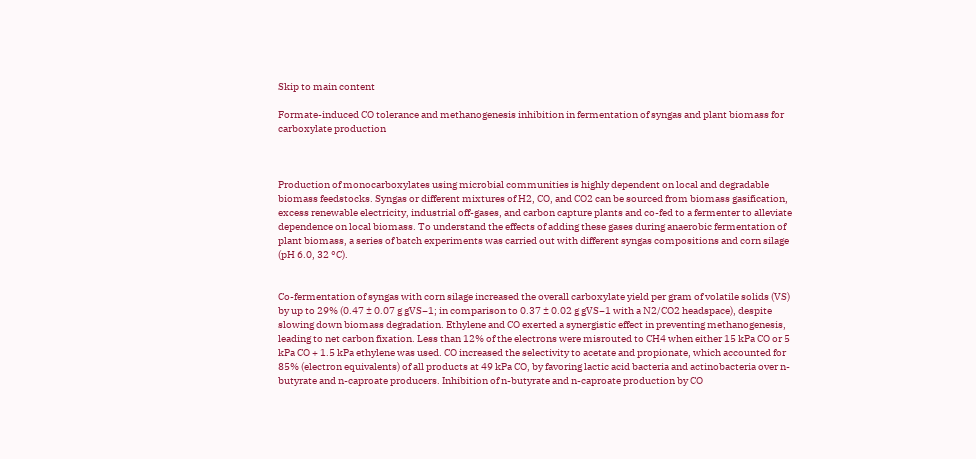Skip to main content

Formate-induced CO tolerance and methanogenesis inhibition in fermentation of syngas and plant biomass for carboxylate production



Production of monocarboxylates using microbial communities is highly dependent on local and degradable biomass feedstocks. Syngas or different mixtures of H2, CO, and CO2 can be sourced from biomass gasification, excess renewable electricity, industrial off-gases, and carbon capture plants and co-fed to a fermenter to alleviate dependence on local biomass. To understand the effects of adding these gases during anaerobic fermentation of plant biomass, a series of batch experiments was carried out with different syngas compositions and corn silage (pH 6.0, 32 °C).


Co-fermentation of syngas with corn silage increased the overall carboxylate yield per gram of volatile solids (VS) by up to 29% (0.47 ± 0.07 g gVS−1; in comparison to 0.37 ± 0.02 g gVS−1 with a N2/CO2 headspace), despite slowing down biomass degradation. Ethylene and CO exerted a synergistic effect in preventing methanogenesis, leading to net carbon fixation. Less than 12% of the electrons were misrouted to CH4 when either 15 kPa CO or 5 kPa CO + 1.5 kPa ethylene was used. CO increased the selectivity to acetate and propionate, which accounted for 85% (electron equivalents) of all products at 49 kPa CO, by favoring lactic acid bacteria and actinobacteria over n-butyrate and n-caproate producers. Inhibition of n-butyrate and n-caproate production by CO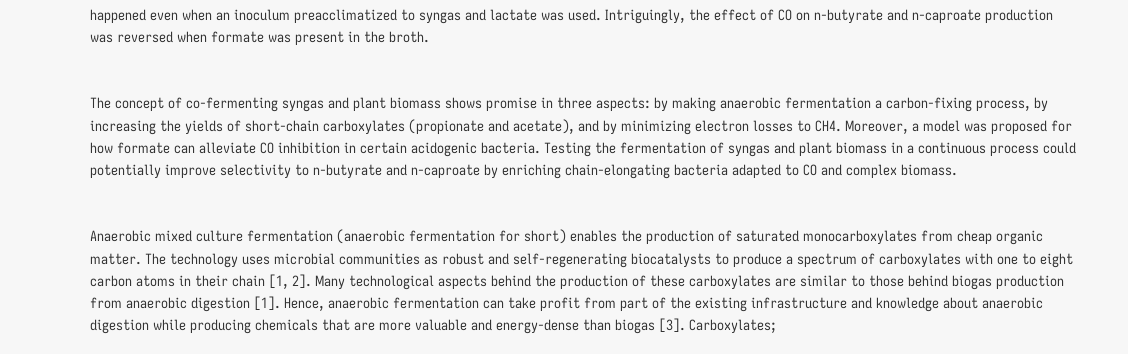happened even when an inoculum preacclimatized to syngas and lactate was used. Intriguingly, the effect of CO on n-butyrate and n-caproate production was reversed when formate was present in the broth.


The concept of co-fermenting syngas and plant biomass shows promise in three aspects: by making anaerobic fermentation a carbon-fixing process, by increasing the yields of short-chain carboxylates (propionate and acetate), and by minimizing electron losses to CH4. Moreover, a model was proposed for how formate can alleviate CO inhibition in certain acidogenic bacteria. Testing the fermentation of syngas and plant biomass in a continuous process could potentially improve selectivity to n-butyrate and n-caproate by enriching chain-elongating bacteria adapted to CO and complex biomass.


Anaerobic mixed culture fermentation (anaerobic fermentation for short) enables the production of saturated monocarboxylates from cheap organic matter. The technology uses microbial communities as robust and self-regenerating biocatalysts to produce a spectrum of carboxylates with one to eight carbon atoms in their chain [1, 2]. Many technological aspects behind the production of these carboxylates are similar to those behind biogas production from anaerobic digestion [1]. Hence, anaerobic fermentation can take profit from part of the existing infrastructure and knowledge about anaerobic digestion while producing chemicals that are more valuable and energy-dense than biogas [3]. Carboxylates;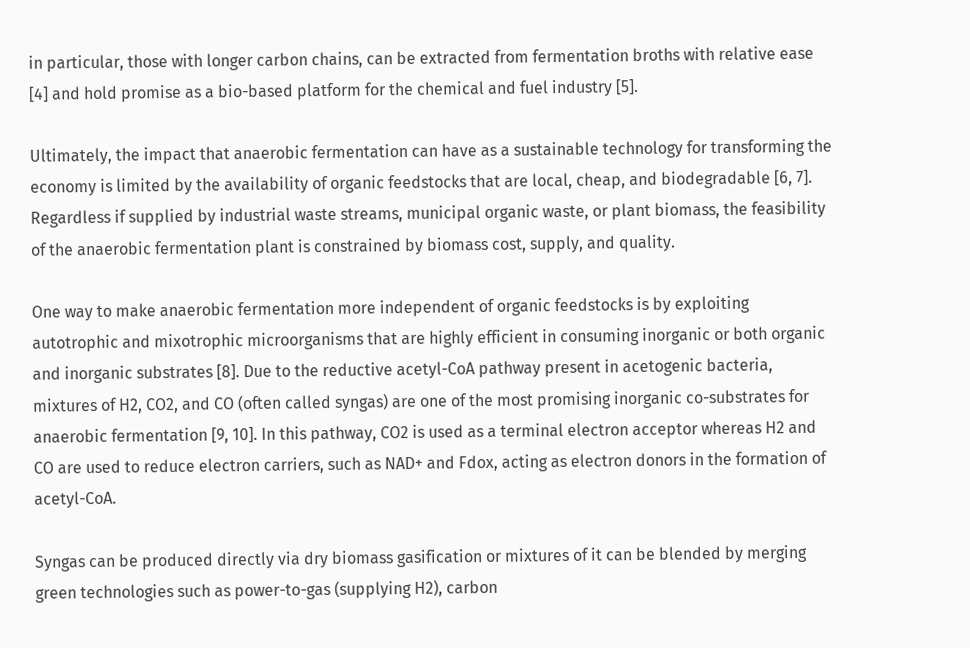in particular, those with longer carbon chains, can be extracted from fermentation broths with relative ease [4] and hold promise as a bio-based platform for the chemical and fuel industry [5].

Ultimately, the impact that anaerobic fermentation can have as a sustainable technology for transforming the economy is limited by the availability of organic feedstocks that are local, cheap, and biodegradable [6, 7]. Regardless if supplied by industrial waste streams, municipal organic waste, or plant biomass, the feasibility of the anaerobic fermentation plant is constrained by biomass cost, supply, and quality.

One way to make anaerobic fermentation more independent of organic feedstocks is by exploiting autotrophic and mixotrophic microorganisms that are highly efficient in consuming inorganic or both organic and inorganic substrates [8]. Due to the reductive acetyl-CoA pathway present in acetogenic bacteria, mixtures of H2, CO2, and CO (often called syngas) are one of the most promising inorganic co-substrates for anaerobic fermentation [9, 10]. In this pathway, CO2 is used as a terminal electron acceptor whereas H2 and CO are used to reduce electron carriers, such as NAD+ and Fdox, acting as electron donors in the formation of acetyl-CoA.

Syngas can be produced directly via dry biomass gasification or mixtures of it can be blended by merging green technologies such as power-to-gas (supplying H2), carbon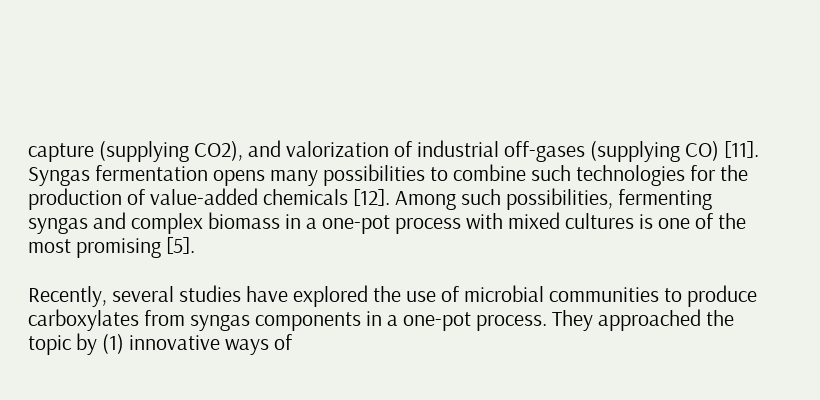capture (supplying CO2), and valorization of industrial off-gases (supplying CO) [11]. Syngas fermentation opens many possibilities to combine such technologies for the production of value-added chemicals [12]. Among such possibilities, fermenting syngas and complex biomass in a one-pot process with mixed cultures is one of the most promising [5].

Recently, several studies have explored the use of microbial communities to produce carboxylates from syngas components in a one-pot process. They approached the topic by (1) innovative ways of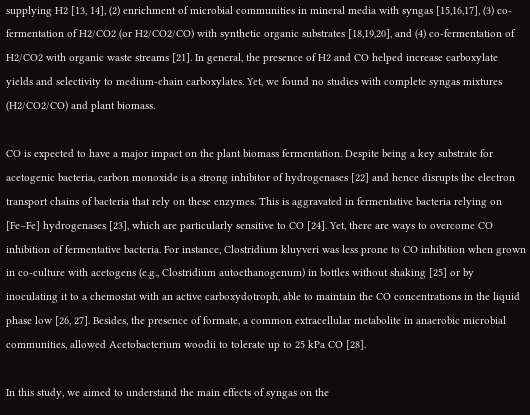supplying H2 [13, 14], (2) enrichment of microbial communities in mineral media with syngas [15,16,17], (3) co-fermentation of H2/CO2 (or H2/CO2/CO) with synthetic organic substrates [18,19,20], and (4) co-fermentation of H2/CO2 with organic waste streams [21]. In general, the presence of H2 and CO helped increase carboxylate yields and selectivity to medium-chain carboxylates. Yet, we found no studies with complete syngas mixtures (H2/CO2/CO) and plant biomass.

CO is expected to have a major impact on the plant biomass fermentation. Despite being a key substrate for acetogenic bacteria, carbon monoxide is a strong inhibitor of hydrogenases [22] and hence disrupts the electron transport chains of bacteria that rely on these enzymes. This is aggravated in fermentative bacteria relying on [Fe–Fe] hydrogenases [23], which are particularly sensitive to CO [24]. Yet, there are ways to overcome CO inhibition of fermentative bacteria. For instance, Clostridium kluyveri was less prone to CO inhibition when grown in co-culture with acetogens (e.g., Clostridium autoethanogenum) in bottles without shaking [25] or by inoculating it to a chemostat with an active carboxydotroph, able to maintain the CO concentrations in the liquid phase low [26, 27]. Besides, the presence of formate, a common extracellular metabolite in anaerobic microbial communities, allowed Acetobacterium woodii to tolerate up to 25 kPa CO [28].

In this study, we aimed to understand the main effects of syngas on the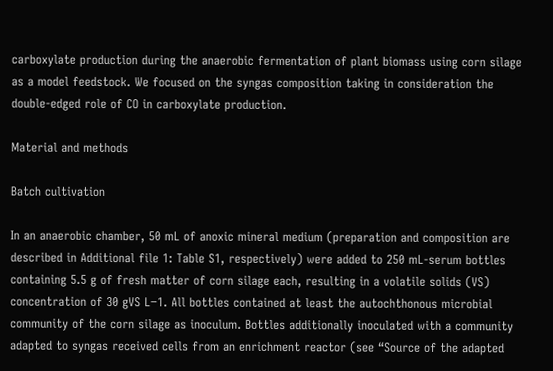carboxylate production during the anaerobic fermentation of plant biomass using corn silage as a model feedstock. We focused on the syngas composition taking in consideration the double-edged role of CO in carboxylate production.

Material and methods

Batch cultivation

In an anaerobic chamber, 50 mL of anoxic mineral medium (preparation and composition are described in Additional file 1: Table S1, respectively) were added to 250 mL-serum bottles containing 5.5 g of fresh matter of corn silage each, resulting in a volatile solids (VS) concentration of 30 gVS L−1. All bottles contained at least the autochthonous microbial community of the corn silage as inoculum. Bottles additionally inoculated with a community adapted to syngas received cells from an enrichment reactor (see “Source of the adapted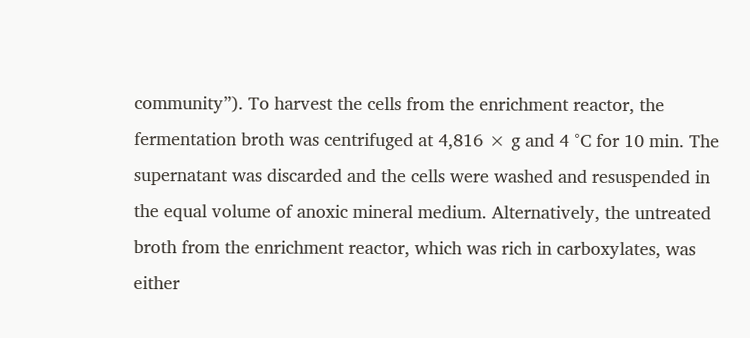community”). To harvest the cells from the enrichment reactor, the fermentation broth was centrifuged at 4,816 × g and 4 °C for 10 min. The supernatant was discarded and the cells were washed and resuspended in the equal volume of anoxic mineral medium. Alternatively, the untreated broth from the enrichment reactor, which was rich in carboxylates, was either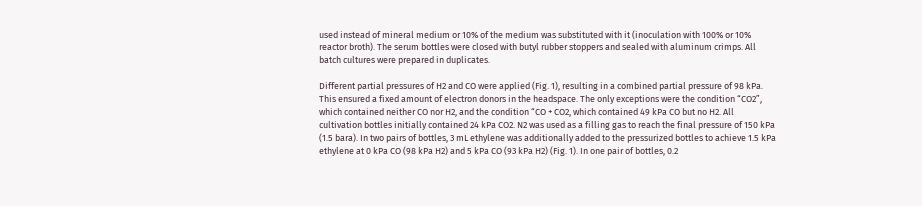used instead of mineral medium or 10% of the medium was substituted with it (inoculation with 100% or 10% reactor broth). The serum bottles were closed with butyl rubber stoppers and sealed with aluminum crimps. All batch cultures were prepared in duplicates.

Different partial pressures of H2 and CO were applied (Fig. 1), resulting in a combined partial pressure of 98 kPa. This ensured a fixed amount of electron donors in the headspace. The only exceptions were the condition “CO2”, which contained neither CO nor H2, and the condition “CO + CO2, which contained 49 kPa CO but no H2. All cultivation bottles initially contained 24 kPa CO2. N2 was used as a filling gas to reach the final pressure of 150 kPa (1.5 bara). In two pairs of bottles, 3 mL ethylene was additionally added to the pressurized bottles to achieve 1.5 kPa ethylene at 0 kPa CO (98 kPa H2) and 5 kPa CO (93 kPa H2) (Fig. 1). In one pair of bottles, 0.2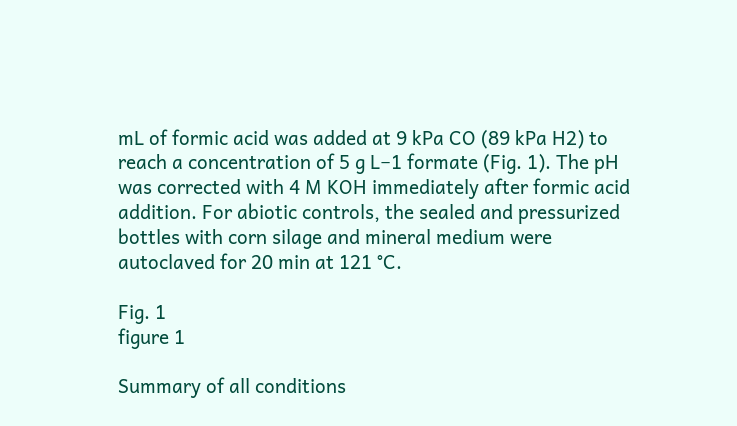mL of formic acid was added at 9 kPa CO (89 kPa H2) to reach a concentration of 5 g L−1 formate (Fig. 1). The pH was corrected with 4 M KOH immediately after formic acid addition. For abiotic controls, the sealed and pressurized bottles with corn silage and mineral medium were autoclaved for 20 min at 121 °C.

Fig. 1
figure 1

Summary of all conditions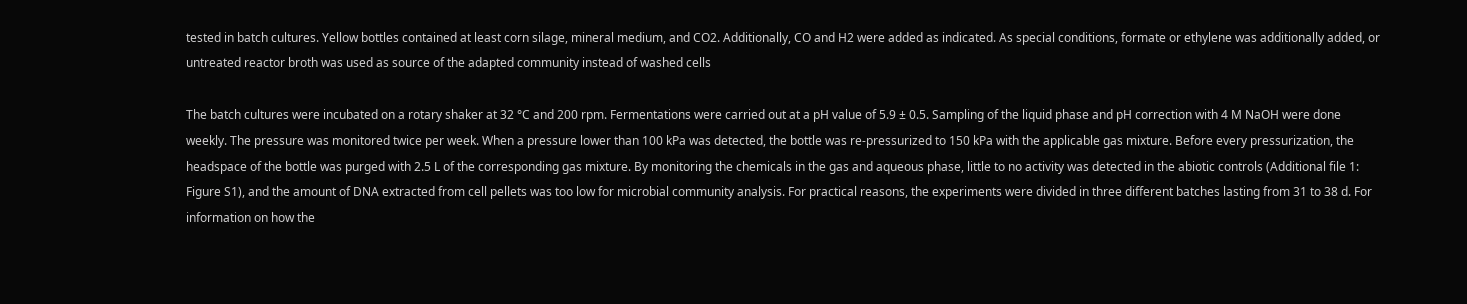tested in batch cultures. Yellow bottles contained at least corn silage, mineral medium, and CO2. Additionally, CO and H2 were added as indicated. As special conditions, formate or ethylene was additionally added, or untreated reactor broth was used as source of the adapted community instead of washed cells

The batch cultures were incubated on a rotary shaker at 32 °C and 200 rpm. Fermentations were carried out at a pH value of 5.9 ± 0.5. Sampling of the liquid phase and pH correction with 4 M NaOH were done weekly. The pressure was monitored twice per week. When a pressure lower than 100 kPa was detected, the bottle was re-pressurized to 150 kPa with the applicable gas mixture. Before every pressurization, the headspace of the bottle was purged with 2.5 L of the corresponding gas mixture. By monitoring the chemicals in the gas and aqueous phase, little to no activity was detected in the abiotic controls (Additional file 1: Figure S1), and the amount of DNA extracted from cell pellets was too low for microbial community analysis. For practical reasons, the experiments were divided in three different batches lasting from 31 to 38 d. For information on how the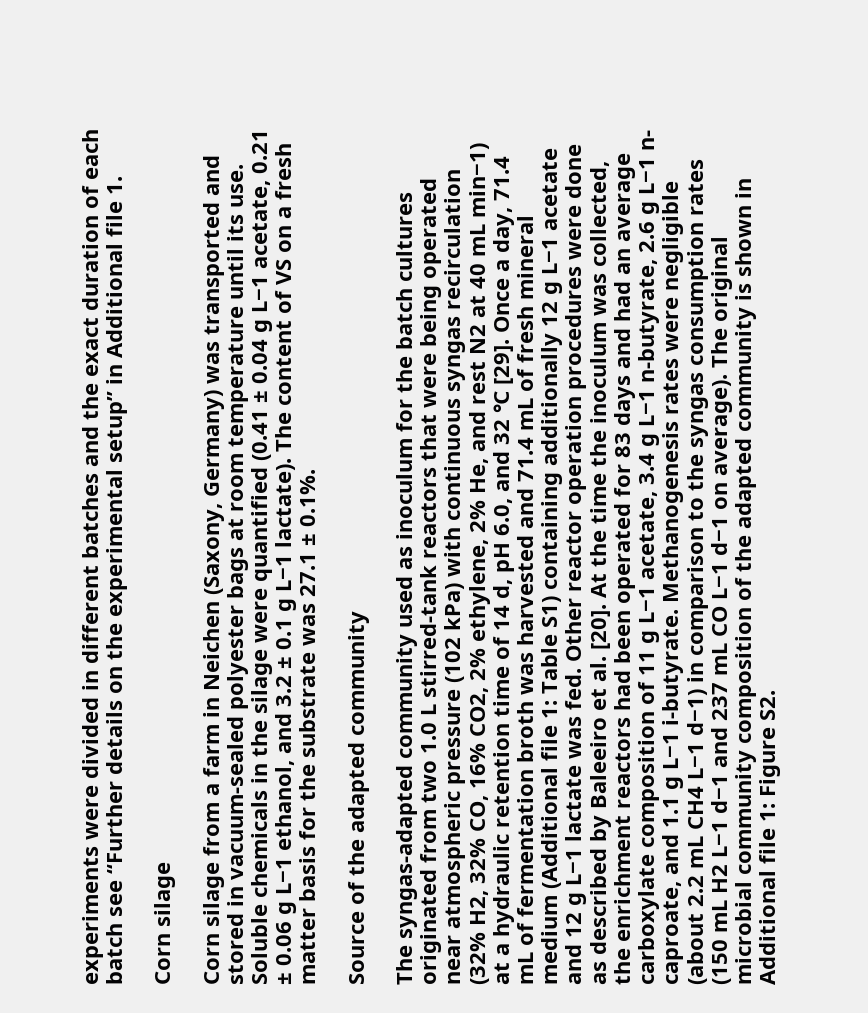experiments were divided in different batches and the exact duration of each batch see “Further details on the experimental setup” in Additional file 1.

Corn silage

Corn silage from a farm in Neichen (Saxony, Germany) was transported and stored in vacuum-sealed polyester bags at room temperature until its use. Soluble chemicals in the silage were quantified (0.41 ± 0.04 g L−1 acetate, 0.21 ± 0.06 g L−1 ethanol, and 3.2 ± 0.1 g L−1 lactate). The content of VS on a fresh matter basis for the substrate was 27.1 ± 0.1%.

Source of the adapted community

The syngas-adapted community used as inoculum for the batch cultures originated from two 1.0 L stirred-tank reactors that were being operated near atmospheric pressure (102 kPa) with continuous syngas recirculation (32% H2, 32% CO, 16% CO2, 2% ethylene, 2% He, and rest N2 at 40 mL min−1) at a hydraulic retention time of 14 d, pH 6.0, and 32 ℃ [29]. Once a day, 71.4 mL of fermentation broth was harvested and 71.4 mL of fresh mineral medium (Additional file 1: Table S1) containing additionally 12 g L−1 acetate and 12 g L−1 lactate was fed. Other reactor operation procedures were done as described by Baleeiro et al. [20]. At the time the inoculum was collected, the enrichment reactors had been operated for 83 days and had an average carboxylate composition of 11 g L−1 acetate, 3.4 g L−1 n-butyrate, 2.6 g L−1 n-caproate, and 1.1 g L−1 i-butyrate. Methanogenesis rates were negligible (about 2.2 mL CH4 L−1 d−1) in comparison to the syngas consumption rates (150 mL H2 L−1 d−1 and 237 mL CO L−1 d−1 on average). The original microbial community composition of the adapted community is shown in Additional file 1: Figure S2.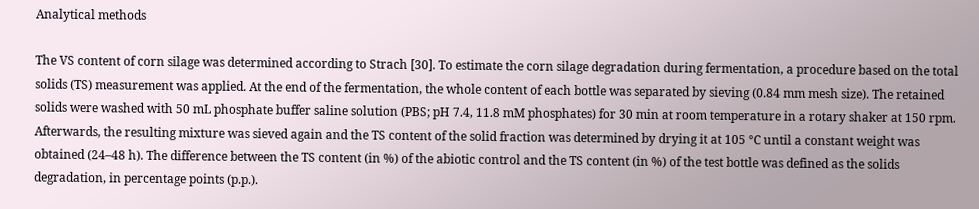Analytical methods

The VS content of corn silage was determined according to Strach [30]. To estimate the corn silage degradation during fermentation, a procedure based on the total solids (TS) measurement was applied. At the end of the fermentation, the whole content of each bottle was separated by sieving (0.84 mm mesh size). The retained solids were washed with 50 mL phosphate buffer saline solution (PBS; pH 7.4, 11.8 mM phosphates) for 30 min at room temperature in a rotary shaker at 150 rpm. Afterwards, the resulting mixture was sieved again and the TS content of the solid fraction was determined by drying it at 105 °C until a constant weight was obtained (24–48 h). The difference between the TS content (in %) of the abiotic control and the TS content (in %) of the test bottle was defined as the solids degradation, in percentage points (p.p.).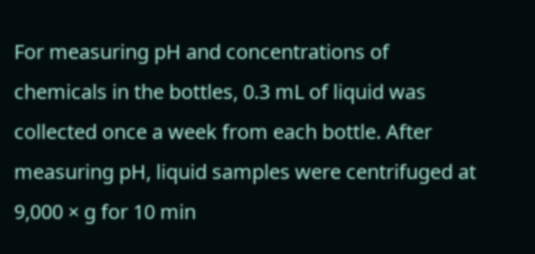For measuring pH and concentrations of chemicals in the bottles, 0.3 mL of liquid was collected once a week from each bottle. After measuring pH, liquid samples were centrifuged at 9,000 × g for 10 min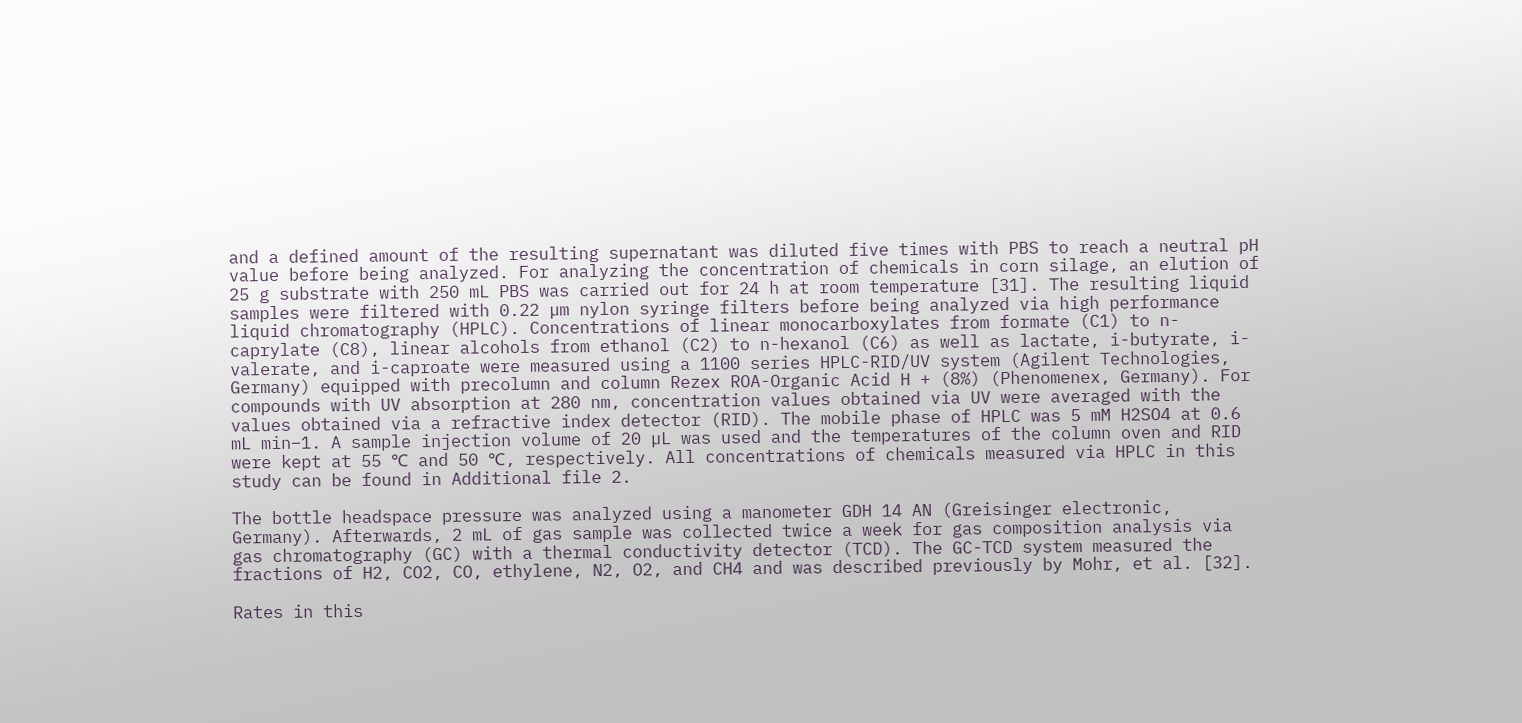and a defined amount of the resulting supernatant was diluted five times with PBS to reach a neutral pH value before being analyzed. For analyzing the concentration of chemicals in corn silage, an elution of 25 g substrate with 250 mL PBS was carried out for 24 h at room temperature [31]. The resulting liquid samples were filtered with 0.22 µm nylon syringe filters before being analyzed via high performance liquid chromatography (HPLC). Concentrations of linear monocarboxylates from formate (C1) to n-caprylate (C8), linear alcohols from ethanol (C2) to n-hexanol (C6) as well as lactate, i-butyrate, i-valerate, and i-caproate were measured using a 1100 series HPLC-RID/UV system (Agilent Technologies, Germany) equipped with precolumn and column Rezex ROA-Organic Acid H + (8%) (Phenomenex, Germany). For compounds with UV absorption at 280 nm, concentration values obtained via UV were averaged with the values obtained via a refractive index detector (RID). The mobile phase of HPLC was 5 mM H2SO4 at 0.6 mL min−1. A sample injection volume of 20 µL was used and the temperatures of the column oven and RID were kept at 55 ℃ and 50 ℃, respectively. All concentrations of chemicals measured via HPLC in this study can be found in Additional file 2.

The bottle headspace pressure was analyzed using a manometer GDH 14 AN (Greisinger electronic, Germany). Afterwards, 2 mL of gas sample was collected twice a week for gas composition analysis via gas chromatography (GC) with a thermal conductivity detector (TCD). The GC-TCD system measured the fractions of H2, CO2, CO, ethylene, N2, O2, and CH4 and was described previously by Mohr, et al. [32].

Rates in this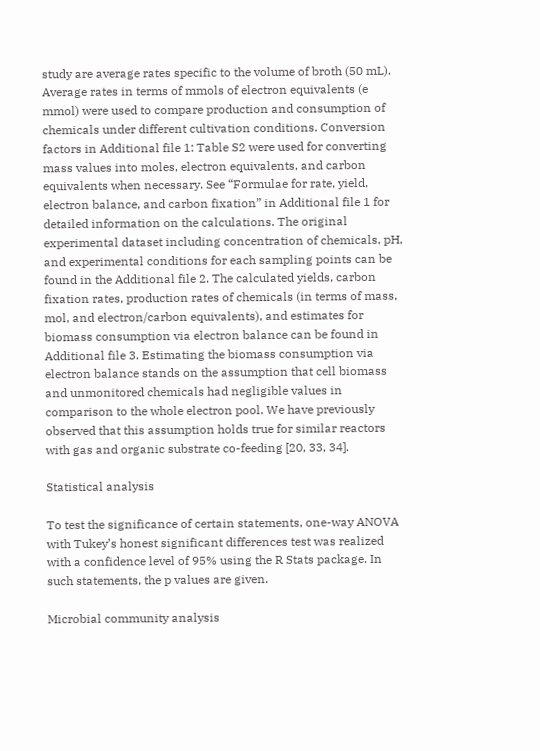study are average rates specific to the volume of broth (50 mL). Average rates in terms of mmols of electron equivalents (e mmol) were used to compare production and consumption of chemicals under different cultivation conditions. Conversion factors in Additional file 1: Table S2 were used for converting mass values into moles, electron equivalents, and carbon equivalents when necessary. See “Formulae for rate, yield, electron balance, and carbon fixation” in Additional file 1 for detailed information on the calculations. The original experimental dataset including concentration of chemicals, pH, and experimental conditions for each sampling points can be found in the Additional file 2. The calculated yields, carbon fixation rates, production rates of chemicals (in terms of mass, mol, and electron/carbon equivalents), and estimates for biomass consumption via electron balance can be found in Additional file 3. Estimating the biomass consumption via electron balance stands on the assumption that cell biomass and unmonitored chemicals had negligible values in comparison to the whole electron pool. We have previously observed that this assumption holds true for similar reactors with gas and organic substrate co-feeding [20, 33, 34].

Statistical analysis

To test the significance of certain statements, one-way ANOVA with Tukey’s honest significant differences test was realized with a confidence level of 95% using the R Stats package. In such statements, the p values are given.

Microbial community analysis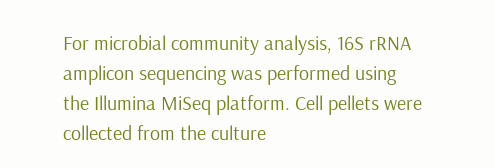For microbial community analysis, 16S rRNA amplicon sequencing was performed using the Illumina MiSeq platform. Cell pellets were collected from the culture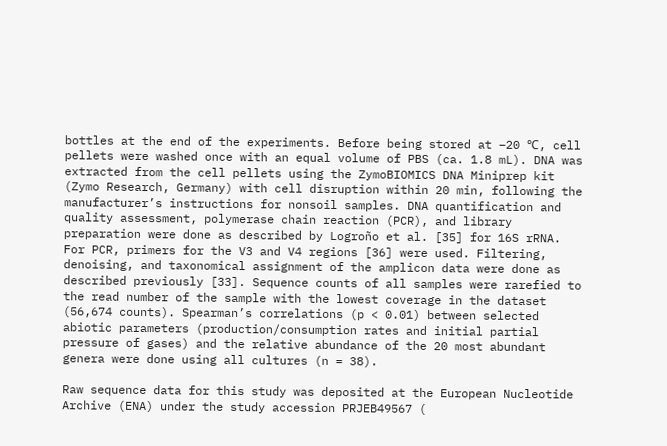bottles at the end of the experiments. Before being stored at −20 ℃, cell pellets were washed once with an equal volume of PBS (ca. 1.8 mL). DNA was extracted from the cell pellets using the ZymoBIOMICS DNA Miniprep kit (Zymo Research, Germany) with cell disruption within 20 min, following the manufacturer’s instructions for nonsoil samples. DNA quantification and quality assessment, polymerase chain reaction (PCR), and library preparation were done as described by Logroño et al. [35] for 16S rRNA. For PCR, primers for the V3 and V4 regions [36] were used. Filtering, denoising, and taxonomical assignment of the amplicon data were done as described previously [33]. Sequence counts of all samples were rarefied to the read number of the sample with the lowest coverage in the dataset (56,674 counts). Spearman’s correlations (p < 0.01) between selected abiotic parameters (production/consumption rates and initial partial pressure of gases) and the relative abundance of the 20 most abundant genera were done using all cultures (n = 38).

Raw sequence data for this study was deposited at the European Nucleotide Archive (ENA) under the study accession PRJEB49567 (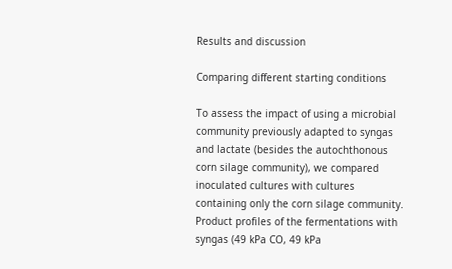Results and discussion

Comparing different starting conditions

To assess the impact of using a microbial community previously adapted to syngas and lactate (besides the autochthonous corn silage community), we compared inoculated cultures with cultures containing only the corn silage community. Product profiles of the fermentations with syngas (49 kPa CO, 49 kPa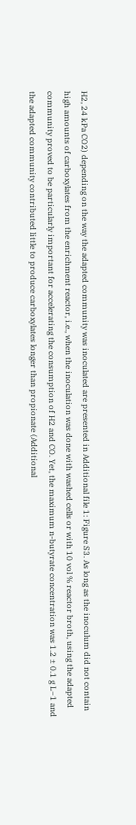H2, 24 kPa CO2) depending on the way the adapted community was inoculated are presented in Additional file 1: Figure S3. As long as the inoculum did not contain high amounts of carboxylates from the enrichment reactor, i.e., when the inoculation was done with washed cells or with 10 vol % reactor broth, using the adapted community proved to be particularly important for accelerating the consumption of H2 and CO. Yet, the maximum n-butyrate concentration was 1.2 ± 0.1 g L−1 and the adapted community contributed little to produce carboxylates longer than propionate (Additional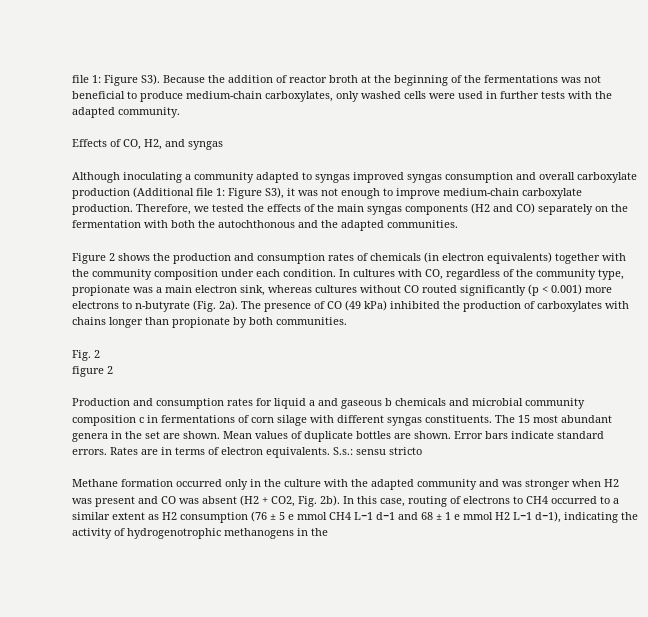file 1: Figure S3). Because the addition of reactor broth at the beginning of the fermentations was not beneficial to produce medium-chain carboxylates, only washed cells were used in further tests with the adapted community.

Effects of CO, H2, and syngas

Although inoculating a community adapted to syngas improved syngas consumption and overall carboxylate production (Additional file 1: Figure S3), it was not enough to improve medium-chain carboxylate production. Therefore, we tested the effects of the main syngas components (H2 and CO) separately on the fermentation with both the autochthonous and the adapted communities.

Figure 2 shows the production and consumption rates of chemicals (in electron equivalents) together with the community composition under each condition. In cultures with CO, regardless of the community type, propionate was a main electron sink, whereas cultures without CO routed significantly (p < 0.001) more electrons to n-butyrate (Fig. 2a). The presence of CO (49 kPa) inhibited the production of carboxylates with chains longer than propionate by both communities.

Fig. 2
figure 2

Production and consumption rates for liquid a and gaseous b chemicals and microbial community composition c in fermentations of corn silage with different syngas constituents. The 15 most abundant genera in the set are shown. Mean values of duplicate bottles are shown. Error bars indicate standard errors. Rates are in terms of electron equivalents. S.s.: sensu stricto

Methane formation occurred only in the culture with the adapted community and was stronger when H2 was present and CO was absent (H2 + CO2, Fig. 2b). In this case, routing of electrons to CH4 occurred to a similar extent as H2 consumption (76 ± 5 e mmol CH4 L−1 d−1 and 68 ± 1 e mmol H2 L−1 d−1), indicating the activity of hydrogenotrophic methanogens in the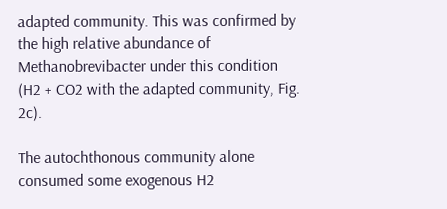adapted community. This was confirmed by the high relative abundance of Methanobrevibacter under this condition (H2 + CO2 with the adapted community, Fig. 2c).

The autochthonous community alone consumed some exogenous H2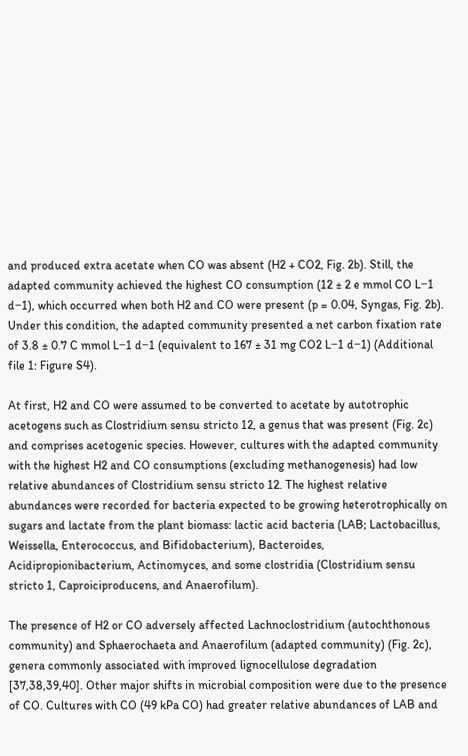and produced extra acetate when CO was absent (H2 + CO2, Fig. 2b). Still, the adapted community achieved the highest CO consumption (12 ± 2 e mmol CO L−1 d−1), which occurred when both H2 and CO were present (p = 0.04, Syngas, Fig. 2b). Under this condition, the adapted community presented a net carbon fixation rate of 3.8 ± 0.7 C mmol L−1 d−1 (equivalent to 167 ± 31 mg CO2 L−1 d−1) (Additional file 1: Figure S4).

At first, H2 and CO were assumed to be converted to acetate by autotrophic acetogens such as Clostridium sensu stricto 12, a genus that was present (Fig. 2c) and comprises acetogenic species. However, cultures with the adapted community with the highest H2 and CO consumptions (excluding methanogenesis) had low relative abundances of Clostridium sensu stricto 12. The highest relative abundances were recorded for bacteria expected to be growing heterotrophically on sugars and lactate from the plant biomass: lactic acid bacteria (LAB; Lactobacillus, Weissella, Enterococcus, and Bifidobacterium), Bacteroides, Acidipropionibacterium, Actinomyces, and some clostridia (Clostridium sensu stricto 1, Caproiciproducens, and Anaerofilum).

The presence of H2 or CO adversely affected Lachnoclostridium (autochthonous community) and Sphaerochaeta and Anaerofilum (adapted community) (Fig. 2c), genera commonly associated with improved lignocellulose degradation [37,38,39,40]. Other major shifts in microbial composition were due to the presence of CO. Cultures with CO (49 kPa CO) had greater relative abundances of LAB and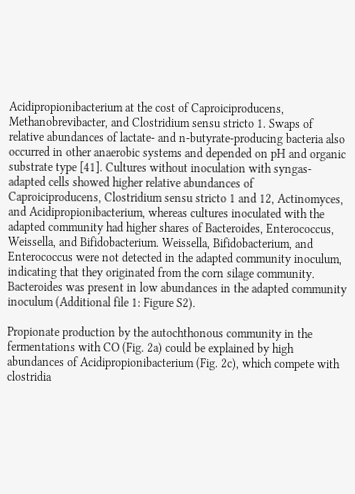Acidipropionibacterium at the cost of Caproiciproducens, Methanobrevibacter, and Clostridium sensu stricto 1. Swaps of relative abundances of lactate- and n-butyrate-producing bacteria also occurred in other anaerobic systems and depended on pH and organic substrate type [41]. Cultures without inoculation with syngas-adapted cells showed higher relative abundances of Caproiciproducens, Clostridium sensu stricto 1 and 12, Actinomyces, and Acidipropionibacterium, whereas cultures inoculated with the adapted community had higher shares of Bacteroides, Enterococcus, Weissella, and Bifidobacterium. Weissella, Bifidobacterium, and Enterococcus were not detected in the adapted community inoculum, indicating that they originated from the corn silage community. Bacteroides was present in low abundances in the adapted community inoculum (Additional file 1: Figure S2).

Propionate production by the autochthonous community in the fermentations with CO (Fig. 2a) could be explained by high abundances of Acidipropionibacterium (Fig. 2c), which compete with clostridia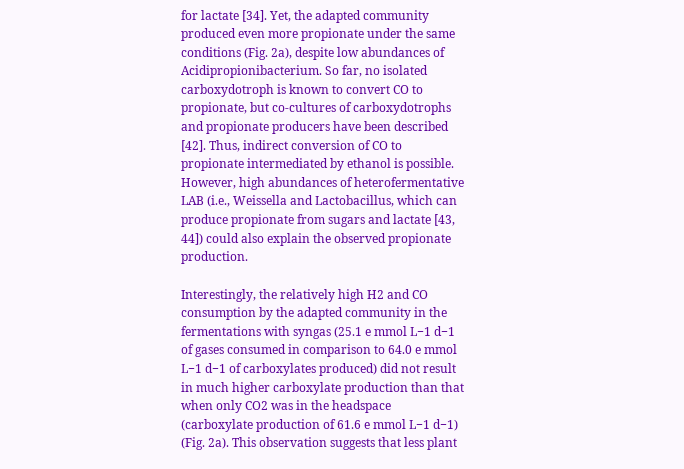for lactate [34]. Yet, the adapted community produced even more propionate under the same conditions (Fig. 2a), despite low abundances of Acidipropionibacterium. So far, no isolated carboxydotroph is known to convert CO to propionate, but co-cultures of carboxydotrophs and propionate producers have been described [42]. Thus, indirect conversion of CO to propionate intermediated by ethanol is possible. However, high abundances of heterofermentative LAB (i.e., Weissella and Lactobacillus, which can produce propionate from sugars and lactate [43, 44]) could also explain the observed propionate production.

Interestingly, the relatively high H2 and CO consumption by the adapted community in the fermentations with syngas (25.1 e mmol L−1 d−1 of gases consumed in comparison to 64.0 e mmol L−1 d−1 of carboxylates produced) did not result in much higher carboxylate production than that when only CO2 was in the headspace (carboxylate production of 61.6 e mmol L−1 d−1) (Fig. 2a). This observation suggests that less plant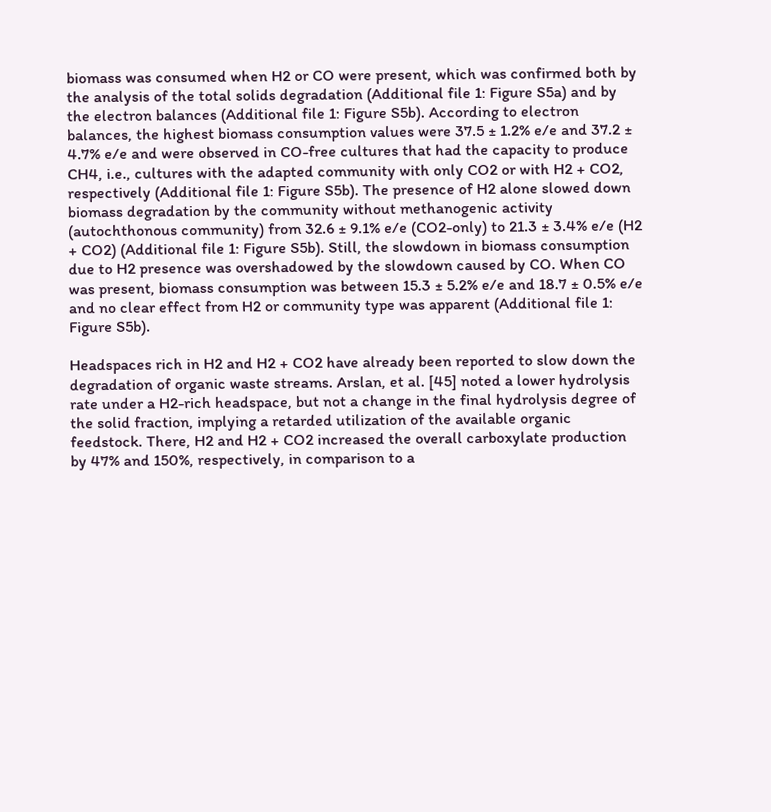biomass was consumed when H2 or CO were present, which was confirmed both by the analysis of the total solids degradation (Additional file 1: Figure S5a) and by the electron balances (Additional file 1: Figure S5b). According to electron balances, the highest biomass consumption values were 37.5 ± 1.2% e/e and 37.2 ± 4.7% e/e and were observed in CO-free cultures that had the capacity to produce CH4, i.e., cultures with the adapted community with only CO2 or with H2 + CO2, respectively (Additional file 1: Figure S5b). The presence of H2 alone slowed down biomass degradation by the community without methanogenic activity (autochthonous community) from 32.6 ± 9.1% e/e (CO2-only) to 21.3 ± 3.4% e/e (H2 + CO2) (Additional file 1: Figure S5b). Still, the slowdown in biomass consumption due to H2 presence was overshadowed by the slowdown caused by CO. When CO was present, biomass consumption was between 15.3 ± 5.2% e/e and 18.7 ± 0.5% e/e and no clear effect from H2 or community type was apparent (Additional file 1: Figure S5b).

Headspaces rich in H2 and H2 + CO2 have already been reported to slow down the degradation of organic waste streams. Arslan, et al. [45] noted a lower hydrolysis rate under a H2-rich headspace, but not a change in the final hydrolysis degree of the solid fraction, implying a retarded utilization of the available organic feedstock. There, H2 and H2 + CO2 increased the overall carboxylate production by 47% and 150%, respectively, in comparison to a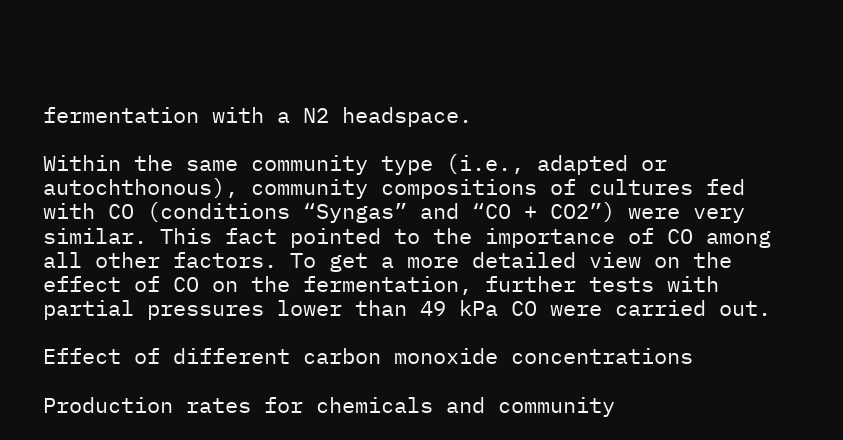fermentation with a N2 headspace.

Within the same community type (i.e., adapted or autochthonous), community compositions of cultures fed with CO (conditions “Syngas” and “CO + CO2”) were very similar. This fact pointed to the importance of CO among all other factors. To get a more detailed view on the effect of CO on the fermentation, further tests with partial pressures lower than 49 kPa CO were carried out.

Effect of different carbon monoxide concentrations

Production rates for chemicals and community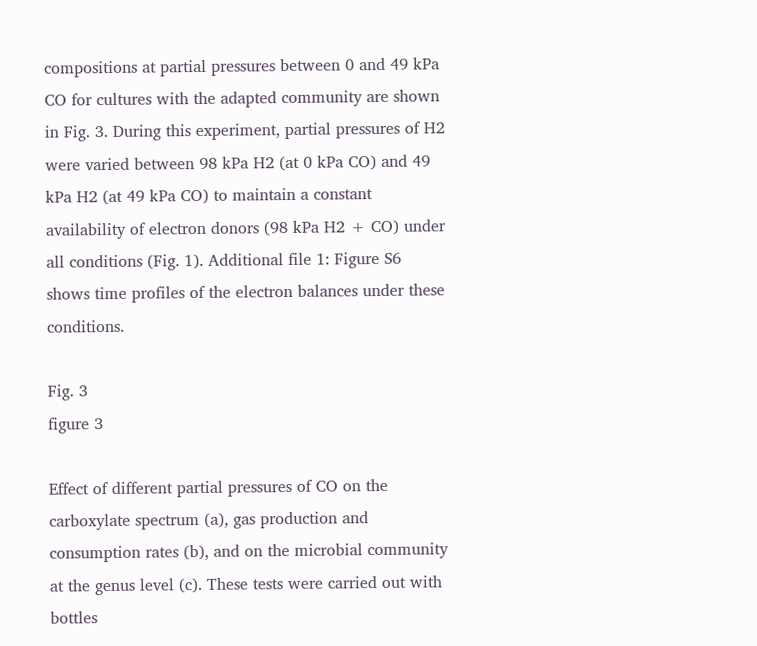compositions at partial pressures between 0 and 49 kPa CO for cultures with the adapted community are shown in Fig. 3. During this experiment, partial pressures of H2 were varied between 98 kPa H2 (at 0 kPa CO) and 49 kPa H2 (at 49 kPa CO) to maintain a constant availability of electron donors (98 kPa H2 + CO) under all conditions (Fig. 1). Additional file 1: Figure S6 shows time profiles of the electron balances under these conditions.

Fig. 3
figure 3

Effect of different partial pressures of CO on the carboxylate spectrum (a), gas production and consumption rates (b), and on the microbial community at the genus level (c). These tests were carried out with bottles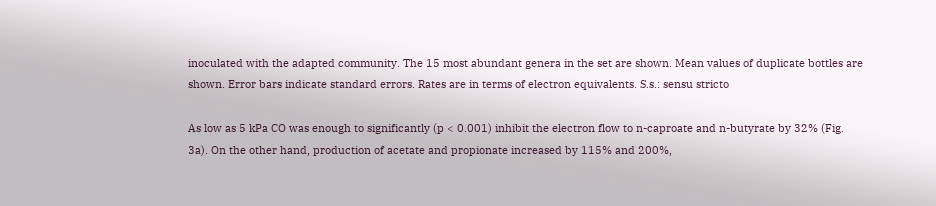inoculated with the adapted community. The 15 most abundant genera in the set are shown. Mean values of duplicate bottles are shown. Error bars indicate standard errors. Rates are in terms of electron equivalents. S.s.: sensu stricto

As low as 5 kPa CO was enough to significantly (p < 0.001) inhibit the electron flow to n-caproate and n-butyrate by 32% (Fig. 3a). On the other hand, production of acetate and propionate increased by 115% and 200%,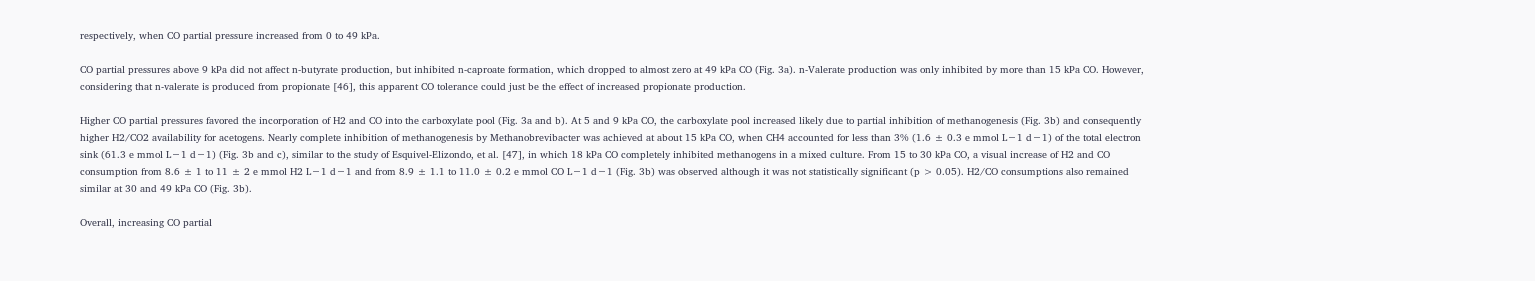respectively, when CO partial pressure increased from 0 to 49 kPa.

CO partial pressures above 9 kPa did not affect n-butyrate production, but inhibited n-caproate formation, which dropped to almost zero at 49 kPa CO (Fig. 3a). n-Valerate production was only inhibited by more than 15 kPa CO. However, considering that n-valerate is produced from propionate [46], this apparent CO tolerance could just be the effect of increased propionate production.

Higher CO partial pressures favored the incorporation of H2 and CO into the carboxylate pool (Fig. 3a and b). At 5 and 9 kPa CO, the carboxylate pool increased likely due to partial inhibition of methanogenesis (Fig. 3b) and consequently higher H2/CO2 availability for acetogens. Nearly complete inhibition of methanogenesis by Methanobrevibacter was achieved at about 15 kPa CO, when CH4 accounted for less than 3% (1.6 ± 0.3 e mmol L−1 d−1) of the total electron sink (61.3 e mmol L−1 d−1) (Fig. 3b and c), similar to the study of Esquivel-Elizondo, et al. [47], in which 18 kPa CO completely inhibited methanogens in a mixed culture. From 15 to 30 kPa CO, a visual increase of H2 and CO consumption from 8.6 ± 1 to 11 ± 2 e mmol H2 L−1 d−1 and from 8.9 ± 1.1 to 11.0 ± 0.2 e mmol CO L−1 d−1 (Fig. 3b) was observed although it was not statistically significant (p > 0.05). H2/CO consumptions also remained similar at 30 and 49 kPa CO (Fig. 3b).

Overall, increasing CO partial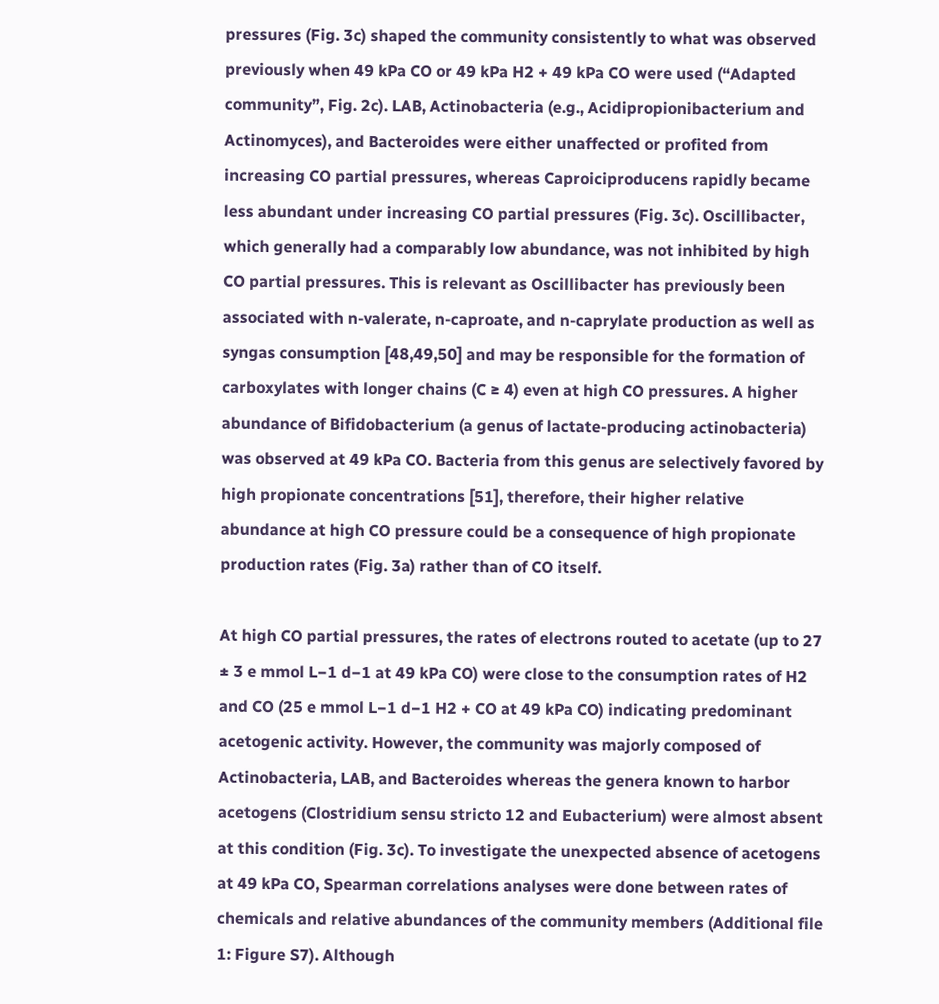pressures (Fig. 3c) shaped the community consistently to what was observed previously when 49 kPa CO or 49 kPa H2 + 49 kPa CO were used (“Adapted community”, Fig. 2c). LAB, Actinobacteria (e.g., Acidipropionibacterium and Actinomyces), and Bacteroides were either unaffected or profited from increasing CO partial pressures, whereas Caproiciproducens rapidly became less abundant under increasing CO partial pressures (Fig. 3c). Oscillibacter, which generally had a comparably low abundance, was not inhibited by high CO partial pressures. This is relevant as Oscillibacter has previously been associated with n-valerate, n-caproate, and n-caprylate production as well as syngas consumption [48,49,50] and may be responsible for the formation of carboxylates with longer chains (C ≥ 4) even at high CO pressures. A higher abundance of Bifidobacterium (a genus of lactate-producing actinobacteria) was observed at 49 kPa CO. Bacteria from this genus are selectively favored by high propionate concentrations [51], therefore, their higher relative abundance at high CO pressure could be a consequence of high propionate production rates (Fig. 3a) rather than of CO itself.

At high CO partial pressures, the rates of electrons routed to acetate (up to 27 ± 3 e mmol L−1 d−1 at 49 kPa CO) were close to the consumption rates of H2 and CO (25 e mmol L−1 d−1 H2 + CO at 49 kPa CO) indicating predominant acetogenic activity. However, the community was majorly composed of Actinobacteria, LAB, and Bacteroides whereas the genera known to harbor acetogens (Clostridium sensu stricto 12 and Eubacterium) were almost absent at this condition (Fig. 3c). To investigate the unexpected absence of acetogens at 49 kPa CO, Spearman correlations analyses were done between rates of chemicals and relative abundances of the community members (Additional file 1: Figure S7). Although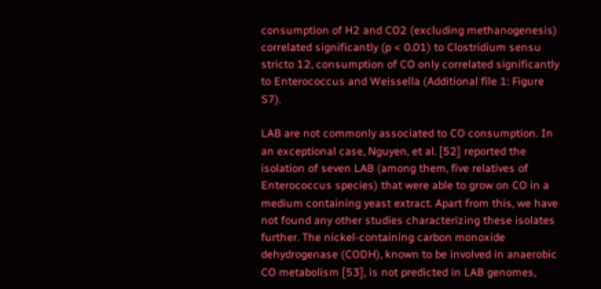consumption of H2 and CO2 (excluding methanogenesis) correlated significantly (p < 0.01) to Clostridium sensu stricto 12, consumption of CO only correlated significantly to Enterococcus and Weissella (Additional file 1: Figure S7).

LAB are not commonly associated to CO consumption. In an exceptional case, Nguyen, et al. [52] reported the isolation of seven LAB (among them, five relatives of Enterococcus species) that were able to grow on CO in a medium containing yeast extract. Apart from this, we have not found any other studies characterizing these isolates further. The nickel-containing carbon monoxide dehydrogenase (CODH), known to be involved in anaerobic CO metabolism [53], is not predicted in LAB genomes,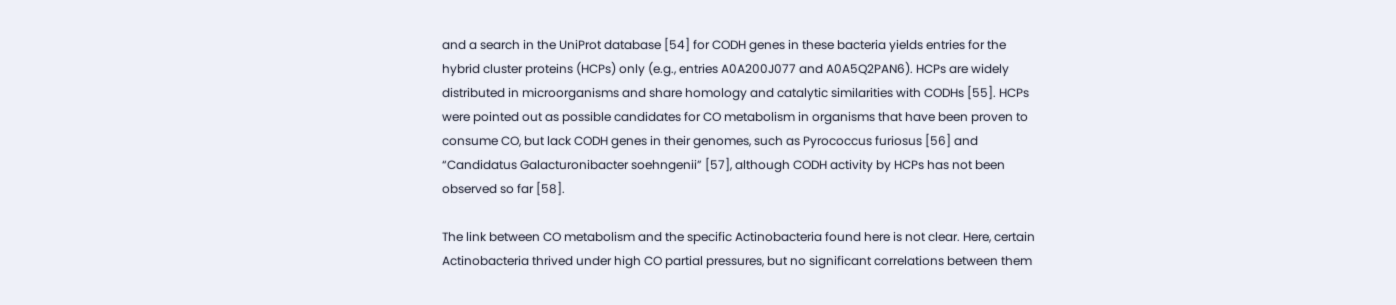and a search in the UniProt database [54] for CODH genes in these bacteria yields entries for the hybrid cluster proteins (HCPs) only (e.g., entries A0A200J077 and A0A5Q2PAN6). HCPs are widely distributed in microorganisms and share homology and catalytic similarities with CODHs [55]. HCPs were pointed out as possible candidates for CO metabolism in organisms that have been proven to consume CO, but lack CODH genes in their genomes, such as Pyrococcus furiosus [56] and “Candidatus Galacturonibacter soehngenii” [57], although CODH activity by HCPs has not been observed so far [58].

The link between CO metabolism and the specific Actinobacteria found here is not clear. Here, certain Actinobacteria thrived under high CO partial pressures, but no significant correlations between them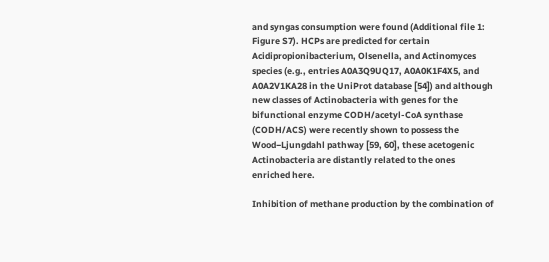and syngas consumption were found (Additional file 1: Figure S7). HCPs are predicted for certain Acidipropionibacterium, Olsenella, and Actinomyces species (e.g., entries A0A3Q9UQ17, A0A0K1F4X5, and A0A2V1KA28 in the UniProt database [54]) and although new classes of Actinobacteria with genes for the bifunctional enzyme CODH/acetyl-CoA synthase (CODH/ACS) were recently shown to possess the Wood−Ljungdahl pathway [59, 60], these acetogenic Actinobacteria are distantly related to the ones enriched here.

Inhibition of methane production by the combination of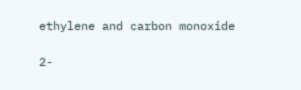ethylene and carbon monoxide

2-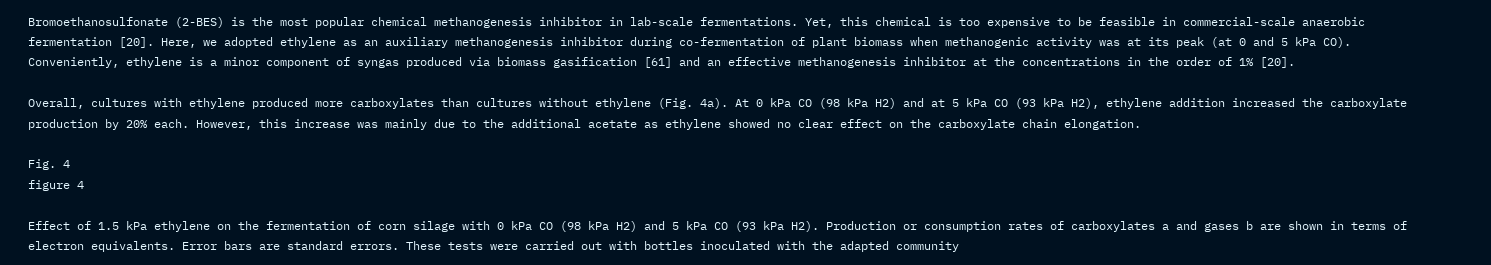Bromoethanosulfonate (2-BES) is the most popular chemical methanogenesis inhibitor in lab-scale fermentations. Yet, this chemical is too expensive to be feasible in commercial-scale anaerobic fermentation [20]. Here, we adopted ethylene as an auxiliary methanogenesis inhibitor during co-fermentation of plant biomass when methanogenic activity was at its peak (at 0 and 5 kPa CO). Conveniently, ethylene is a minor component of syngas produced via biomass gasification [61] and an effective methanogenesis inhibitor at the concentrations in the order of 1% [20].

Overall, cultures with ethylene produced more carboxylates than cultures without ethylene (Fig. 4a). At 0 kPa CO (98 kPa H2) and at 5 kPa CO (93 kPa H2), ethylene addition increased the carboxylate production by 20% each. However, this increase was mainly due to the additional acetate as ethylene showed no clear effect on the carboxylate chain elongation.

Fig. 4
figure 4

Effect of 1.5 kPa ethylene on the fermentation of corn silage with 0 kPa CO (98 kPa H2) and 5 kPa CO (93 kPa H2). Production or consumption rates of carboxylates a and gases b are shown in terms of electron equivalents. Error bars are standard errors. These tests were carried out with bottles inoculated with the adapted community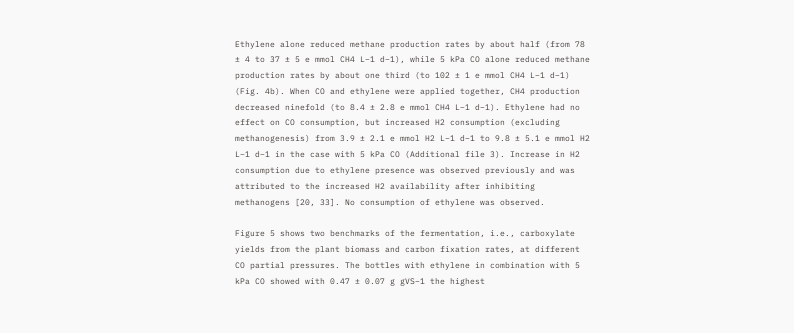Ethylene alone reduced methane production rates by about half (from 78 ± 4 to 37 ± 5 e mmol CH4 L−1 d−1), while 5 kPa CO alone reduced methane production rates by about one third (to 102 ± 1 e mmol CH4 L−1 d−1) (Fig. 4b). When CO and ethylene were applied together, CH4 production decreased ninefold (to 8.4 ± 2.8 e mmol CH4 L−1 d−1). Ethylene had no effect on CO consumption, but increased H2 consumption (excluding methanogenesis) from 3.9 ± 2.1 e mmol H2 L−1 d−1 to 9.8 ± 5.1 e mmol H2 L−1 d−1 in the case with 5 kPa CO (Additional file 3). Increase in H2 consumption due to ethylene presence was observed previously and was attributed to the increased H2 availability after inhibiting methanogens [20, 33]. No consumption of ethylene was observed.

Figure 5 shows two benchmarks of the fermentation, i.e., carboxylate yields from the plant biomass and carbon fixation rates, at different CO partial pressures. The bottles with ethylene in combination with 5 kPa CO showed with 0.47 ± 0.07 g gVS−1 the highest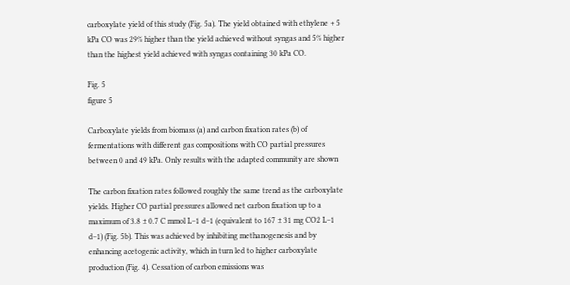carboxylate yield of this study (Fig. 5a). The yield obtained with ethylene + 5 kPa CO was 29% higher than the yield achieved without syngas and 5% higher than the highest yield achieved with syngas containing 30 kPa CO.

Fig. 5
figure 5

Carboxylate yields from biomass (a) and carbon fixation rates (b) of fermentations with different gas compositions with CO partial pressures between 0 and 49 kPa. Only results with the adapted community are shown

The carbon fixation rates followed roughly the same trend as the carboxylate yields. Higher CO partial pressures allowed net carbon fixation up to a maximum of 3.8 ± 0.7 C mmol L−1 d−1 (equivalent to 167 ± 31 mg CO2 L−1 d−1) (Fig. 5b). This was achieved by inhibiting methanogenesis and by enhancing acetogenic activity, which in turn led to higher carboxylate production (Fig. 4). Cessation of carbon emissions was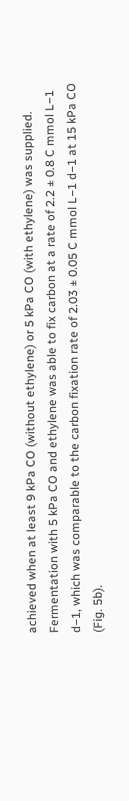achieved when at least 9 kPa CO (without ethylene) or 5 kPa CO (with ethylene) was supplied. Fermentation with 5 kPa CO and ethylene was able to fix carbon at a rate of 2.2 ± 0.8 C mmol L−1 d−1, which was comparable to the carbon fixation rate of 2.03 ± 0.05 C mmol L−1 d−1 at 15 kPa CO (Fig. 5b).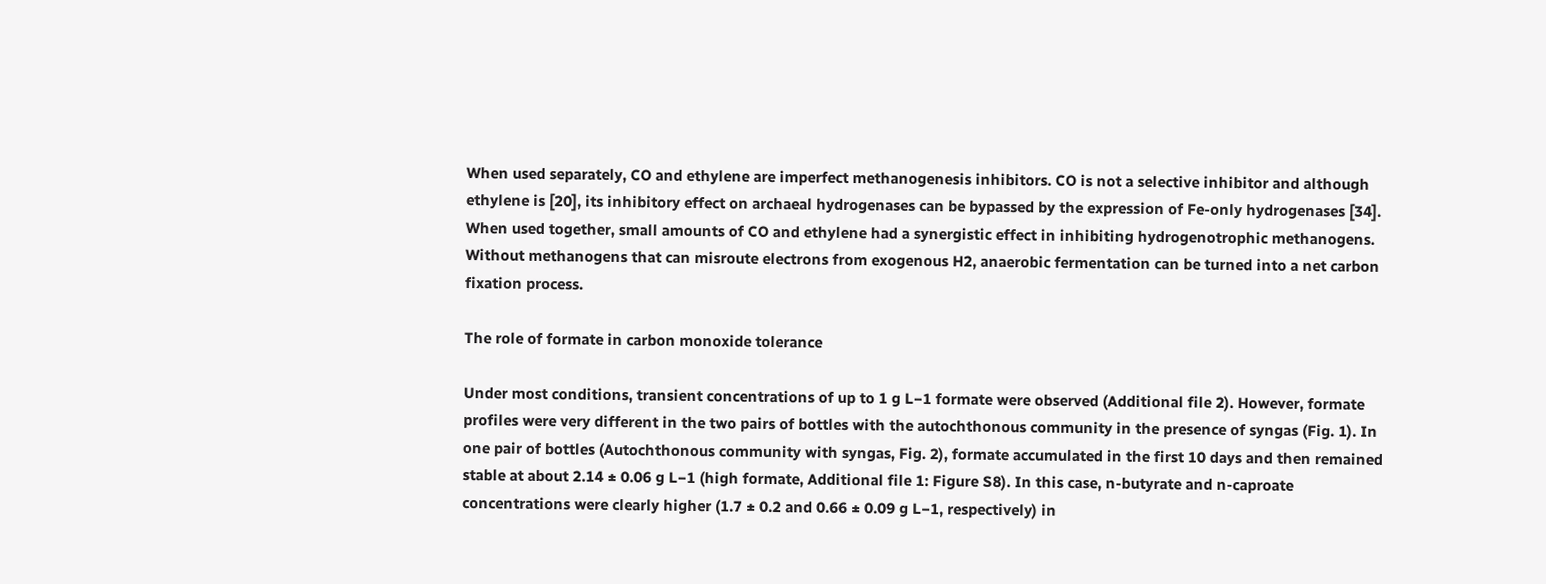When used separately, CO and ethylene are imperfect methanogenesis inhibitors. CO is not a selective inhibitor and although ethylene is [20], its inhibitory effect on archaeal hydrogenases can be bypassed by the expression of Fe-only hydrogenases [34]. When used together, small amounts of CO and ethylene had a synergistic effect in inhibiting hydrogenotrophic methanogens. Without methanogens that can misroute electrons from exogenous H2, anaerobic fermentation can be turned into a net carbon fixation process.

The role of formate in carbon monoxide tolerance

Under most conditions, transient concentrations of up to 1 g L−1 formate were observed (Additional file 2). However, formate profiles were very different in the two pairs of bottles with the autochthonous community in the presence of syngas (Fig. 1). In one pair of bottles (Autochthonous community with syngas, Fig. 2), formate accumulated in the first 10 days and then remained stable at about 2.14 ± 0.06 g L−1 (high formate, Additional file 1: Figure S8). In this case, n-butyrate and n-caproate concentrations were clearly higher (1.7 ± 0.2 and 0.66 ± 0.09 g L−1, respectively) in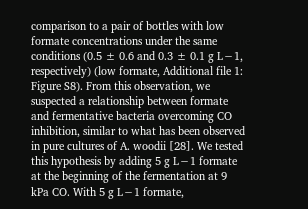comparison to a pair of bottles with low formate concentrations under the same conditions (0.5 ± 0.6 and 0.3 ± 0.1 g L−1, respectively) (low formate, Additional file 1: Figure S8). From this observation, we suspected a relationship between formate and fermentative bacteria overcoming CO inhibition, similar to what has been observed in pure cultures of A. woodii [28]. We tested this hypothesis by adding 5 g L−1 formate at the beginning of the fermentation at 9 kPa CO. With 5 g L−1 formate,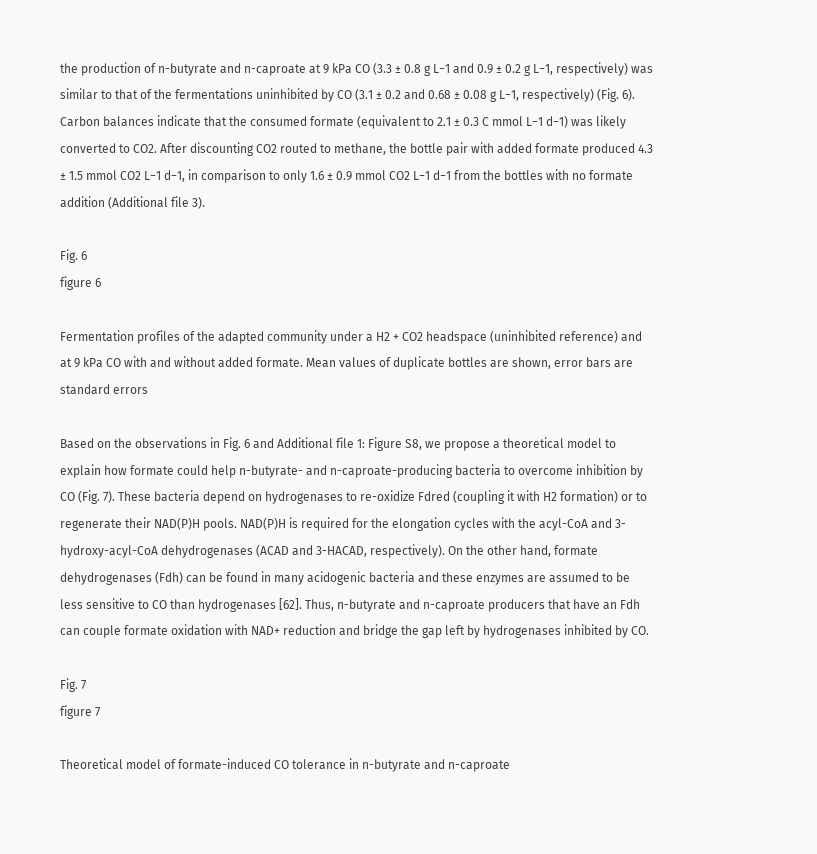the production of n-butyrate and n-caproate at 9 kPa CO (3.3 ± 0.8 g L−1 and 0.9 ± 0.2 g L−1, respectively) was similar to that of the fermentations uninhibited by CO (3.1 ± 0.2 and 0.68 ± 0.08 g L−1, respectively) (Fig. 6). Carbon balances indicate that the consumed formate (equivalent to 2.1 ± 0.3 C mmol L−1 d−1) was likely converted to CO2. After discounting CO2 routed to methane, the bottle pair with added formate produced 4.3 ± 1.5 mmol CO2 L−1 d−1, in comparison to only 1.6 ± 0.9 mmol CO2 L−1 d−1 from the bottles with no formate addition (Additional file 3).

Fig. 6
figure 6

Fermentation profiles of the adapted community under a H2 + CO2 headspace (uninhibited reference) and at 9 kPa CO with and without added formate. Mean values of duplicate bottles are shown, error bars are standard errors

Based on the observations in Fig. 6 and Additional file 1: Figure S8, we propose a theoretical model to explain how formate could help n-butyrate- and n-caproate-producing bacteria to overcome inhibition by CO (Fig. 7). These bacteria depend on hydrogenases to re-oxidize Fdred (coupling it with H2 formation) or to regenerate their NAD(P)H pools. NAD(P)H is required for the elongation cycles with the acyl-CoA and 3-hydroxy-acyl-CoA dehydrogenases (ACAD and 3-HACAD, respectively). On the other hand, formate dehydrogenases (Fdh) can be found in many acidogenic bacteria and these enzymes are assumed to be less sensitive to CO than hydrogenases [62]. Thus, n-butyrate and n-caproate producers that have an Fdh can couple formate oxidation with NAD+ reduction and bridge the gap left by hydrogenases inhibited by CO.

Fig. 7
figure 7

Theoretical model of formate-induced CO tolerance in n-butyrate and n-caproate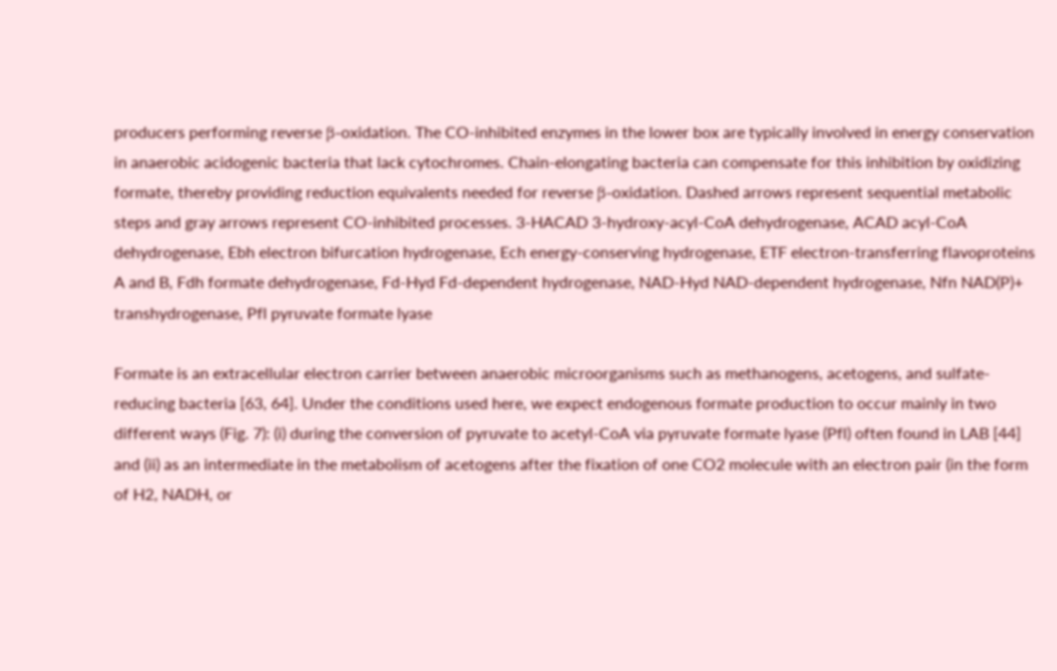producers performing reverse β-oxidation. The CO-inhibited enzymes in the lower box are typically involved in energy conservation in anaerobic acidogenic bacteria that lack cytochromes. Chain-elongating bacteria can compensate for this inhibition by oxidizing formate, thereby providing reduction equivalents needed for reverse β-oxidation. Dashed arrows represent sequential metabolic steps and gray arrows represent CO-inhibited processes. 3-HACAD 3-hydroxy-acyl-CoA dehydrogenase, ACAD acyl-CoA dehydrogenase, Ebh electron bifurcation hydrogenase, Ech energy-conserving hydrogenase, ETF electron-transferring flavoproteins A and B, Fdh formate dehydrogenase, Fd-Hyd Fd-dependent hydrogenase, NAD-Hyd NAD-dependent hydrogenase, Nfn NAD(P)+ transhydrogenase, Pfl pyruvate formate lyase

Formate is an extracellular electron carrier between anaerobic microorganisms such as methanogens, acetogens, and sulfate-reducing bacteria [63, 64]. Under the conditions used here, we expect endogenous formate production to occur mainly in two different ways (Fig. 7): (i) during the conversion of pyruvate to acetyl-CoA via pyruvate formate lyase (Pfl) often found in LAB [44] and (ii) as an intermediate in the metabolism of acetogens after the fixation of one CO2 molecule with an electron pair (in the form of H2, NADH, or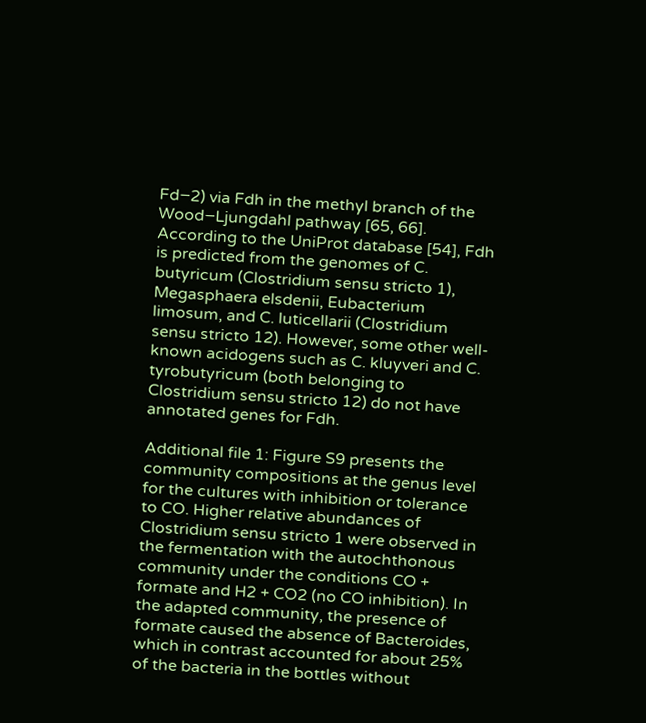Fd−2) via Fdh in the methyl branch of the Wood−Ljungdahl pathway [65, 66]. According to the UniProt database [54], Fdh is predicted from the genomes of C. butyricum (Clostridium sensu stricto 1), Megasphaera elsdenii, Eubacterium limosum, and C. luticellarii (Clostridium sensu stricto 12). However, some other well-known acidogens such as C. kluyveri and C. tyrobutyricum (both belonging to Clostridium sensu stricto 12) do not have annotated genes for Fdh.

Additional file 1: Figure S9 presents the community compositions at the genus level for the cultures with inhibition or tolerance to CO. Higher relative abundances of Clostridium sensu stricto 1 were observed in the fermentation with the autochthonous community under the conditions CO + formate and H2 + CO2 (no CO inhibition). In the adapted community, the presence of formate caused the absence of Bacteroides, which in contrast accounted for about 25% of the bacteria in the bottles without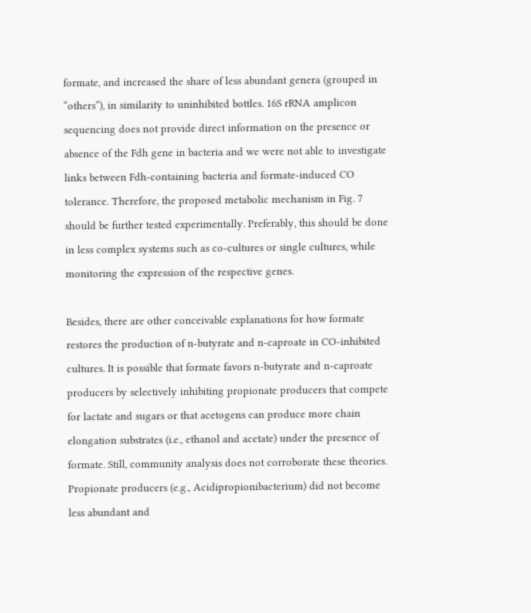formate, and increased the share of less abundant genera (grouped in “others”), in similarity to uninhibited bottles. 16S rRNA amplicon sequencing does not provide direct information on the presence or absence of the Fdh gene in bacteria and we were not able to investigate links between Fdh-containing bacteria and formate-induced CO tolerance. Therefore, the proposed metabolic mechanism in Fig. 7 should be further tested experimentally. Preferably, this should be done in less complex systems such as co-cultures or single cultures, while monitoring the expression of the respective genes.

Besides, there are other conceivable explanations for how formate restores the production of n-butyrate and n-caproate in CO-inhibited cultures. It is possible that formate favors n-butyrate and n-caproate producers by selectively inhibiting propionate producers that compete for lactate and sugars or that acetogens can produce more chain elongation substrates (i.e., ethanol and acetate) under the presence of formate. Still, community analysis does not corroborate these theories. Propionate producers (e.g., Acidipropionibacterium) did not become less abundant and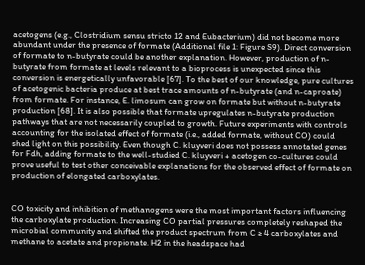acetogens (e.g., Clostridium sensu stricto 12 and Eubacterium) did not become more abundant under the presence of formate (Additional file 1: Figure S9). Direct conversion of formate to n-butyrate could be another explanation. However, production of n-butyrate from formate at levels relevant to a bioprocess is unexpected since this conversion is energetically unfavorable [67]. To the best of our knowledge, pure cultures of acetogenic bacteria produce at best trace amounts of n-butyrate (and n-caproate) from formate. For instance, E. limosum can grow on formate but without n-butyrate production [68]. It is also possible that formate upregulates n-butyrate production pathways that are not necessarily coupled to growth. Future experiments with controls accounting for the isolated effect of formate (i.e., added formate, without CO) could shed light on this possibility. Even though C. kluyveri does not possess annotated genes for Fdh, adding formate to the well-studied C. kluyveri + acetogen co-cultures could prove useful to test other conceivable explanations for the observed effect of formate on production of elongated carboxylates.


CO toxicity and inhibition of methanogens were the most important factors influencing the carboxylate production. Increasing CO partial pressures completely reshaped the microbial community and shifted the product spectrum from C ≥ 4 carboxylates and methane to acetate and propionate. H2 in the headspace had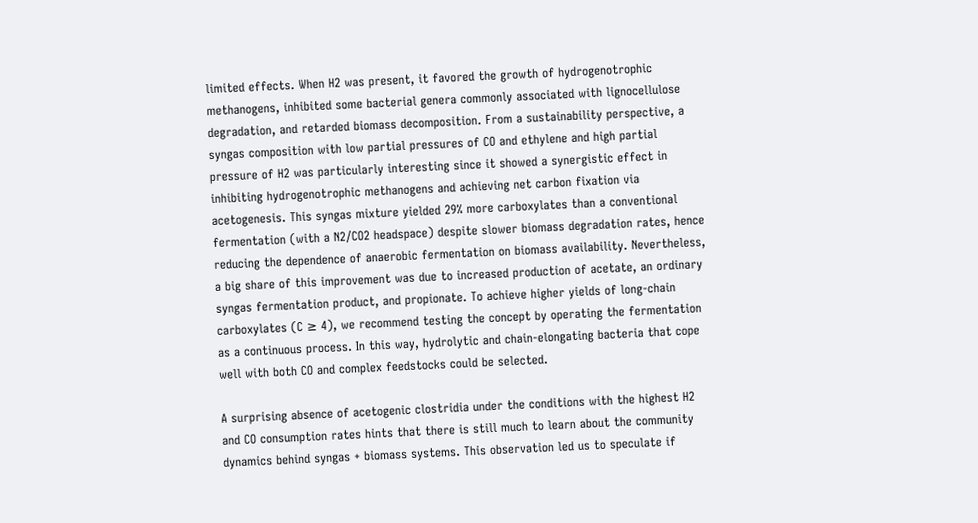limited effects. When H2 was present, it favored the growth of hydrogenotrophic methanogens, inhibited some bacterial genera commonly associated with lignocellulose degradation, and retarded biomass decomposition. From a sustainability perspective, a syngas composition with low partial pressures of CO and ethylene and high partial pressure of H2 was particularly interesting since it showed a synergistic effect in inhibiting hydrogenotrophic methanogens and achieving net carbon fixation via acetogenesis. This syngas mixture yielded 29% more carboxylates than a conventional fermentation (with a N2/CO2 headspace) despite slower biomass degradation rates, hence reducing the dependence of anaerobic fermentation on biomass availability. Nevertheless, a big share of this improvement was due to increased production of acetate, an ordinary syngas fermentation product, and propionate. To achieve higher yields of long-chain carboxylates (C ≥ 4), we recommend testing the concept by operating the fermentation as a continuous process. In this way, hydrolytic and chain-elongating bacteria that cope well with both CO and complex feedstocks could be selected.

A surprising absence of acetogenic clostridia under the conditions with the highest H2 and CO consumption rates hints that there is still much to learn about the community dynamics behind syngas + biomass systems. This observation led us to speculate if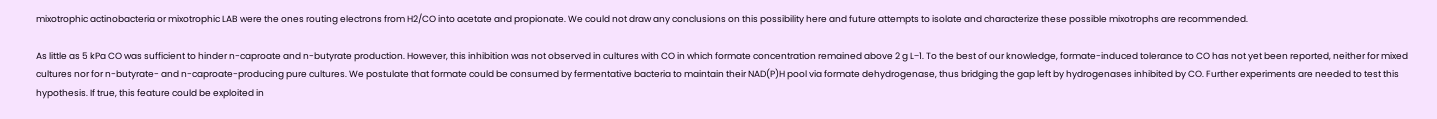mixotrophic actinobacteria or mixotrophic LAB were the ones routing electrons from H2/CO into acetate and propionate. We could not draw any conclusions on this possibility here and future attempts to isolate and characterize these possible mixotrophs are recommended.

As little as 5 kPa CO was sufficient to hinder n-caproate and n-butyrate production. However, this inhibition was not observed in cultures with CO in which formate concentration remained above 2 g L−1. To the best of our knowledge, formate-induced tolerance to CO has not yet been reported, neither for mixed cultures nor for n-butyrate- and n-caproate-producing pure cultures. We postulate that formate could be consumed by fermentative bacteria to maintain their NAD(P)H pool via formate dehydrogenase, thus bridging the gap left by hydrogenases inhibited by CO. Further experiments are needed to test this hypothesis. If true, this feature could be exploited in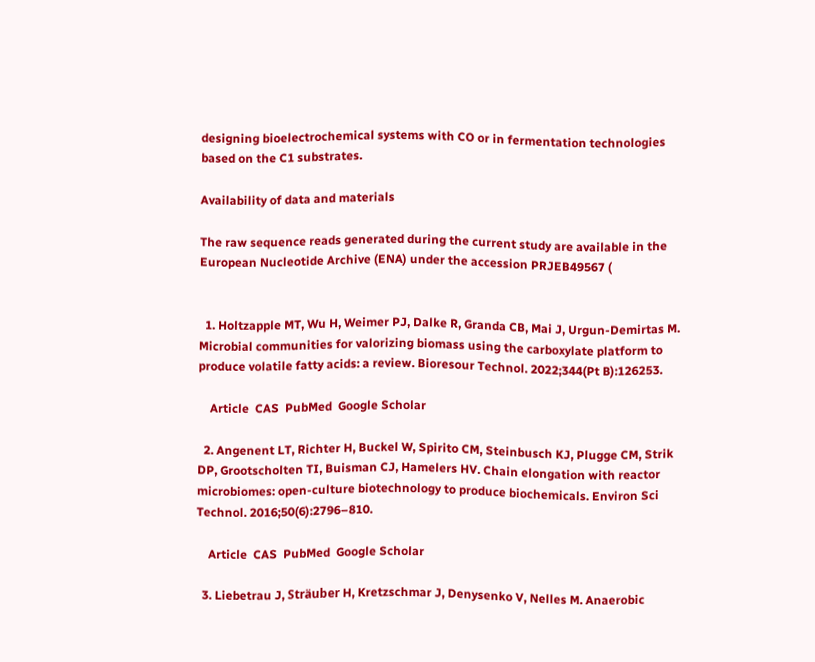designing bioelectrochemical systems with CO or in fermentation technologies based on the C1 substrates.

Availability of data and materials

The raw sequence reads generated during the current study are available in the European Nucleotide Archive (ENA) under the accession PRJEB49567 (


  1. Holtzapple MT, Wu H, Weimer PJ, Dalke R, Granda CB, Mai J, Urgun-Demirtas M. Microbial communities for valorizing biomass using the carboxylate platform to produce volatile fatty acids: a review. Bioresour Technol. 2022;344(Pt B):126253.

    Article  CAS  PubMed  Google Scholar

  2. Angenent LT, Richter H, Buckel W, Spirito CM, Steinbusch KJ, Plugge CM, Strik DP, Grootscholten TI, Buisman CJ, Hamelers HV. Chain elongation with reactor microbiomes: open-culture biotechnology to produce biochemicals. Environ Sci Technol. 2016;50(6):2796–810.

    Article  CAS  PubMed  Google Scholar

  3. Liebetrau J, Sträuber H, Kretzschmar J, Denysenko V, Nelles M. Anaerobic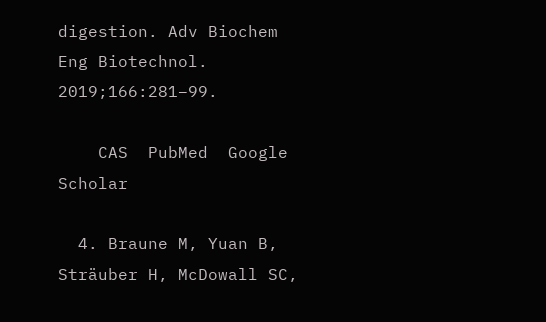digestion. Adv Biochem Eng Biotechnol. 2019;166:281–99.

    CAS  PubMed  Google Scholar

  4. Braune M, Yuan B, Sträuber H, McDowall SC,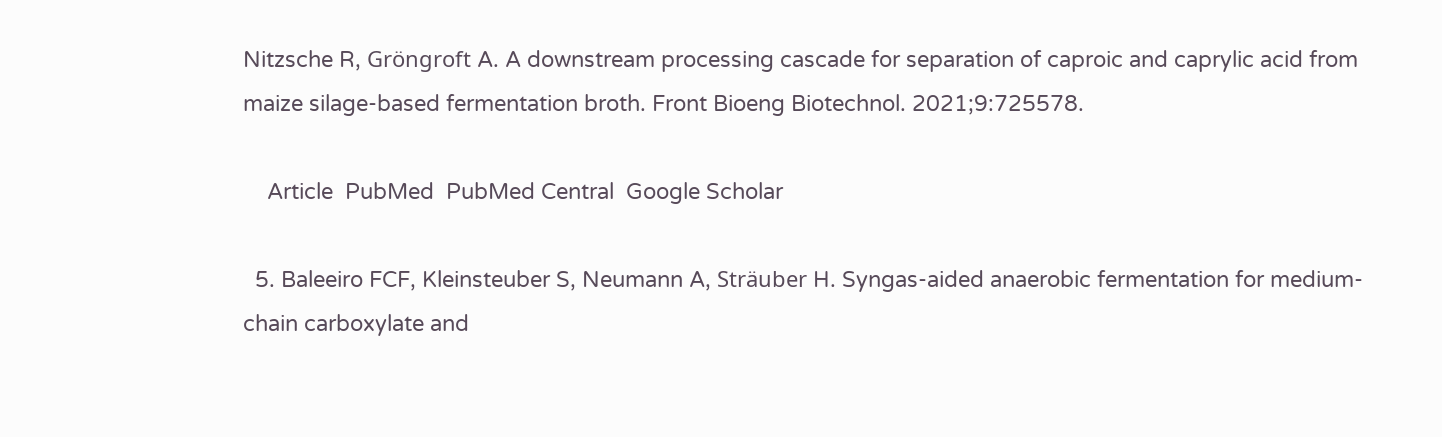Nitzsche R, Gröngroft A. A downstream processing cascade for separation of caproic and caprylic acid from maize silage-based fermentation broth. Front Bioeng Biotechnol. 2021;9:725578.

    Article  PubMed  PubMed Central  Google Scholar

  5. Baleeiro FCF, Kleinsteuber S, Neumann A, Sträuber H. Syngas-aided anaerobic fermentation for medium-chain carboxylate and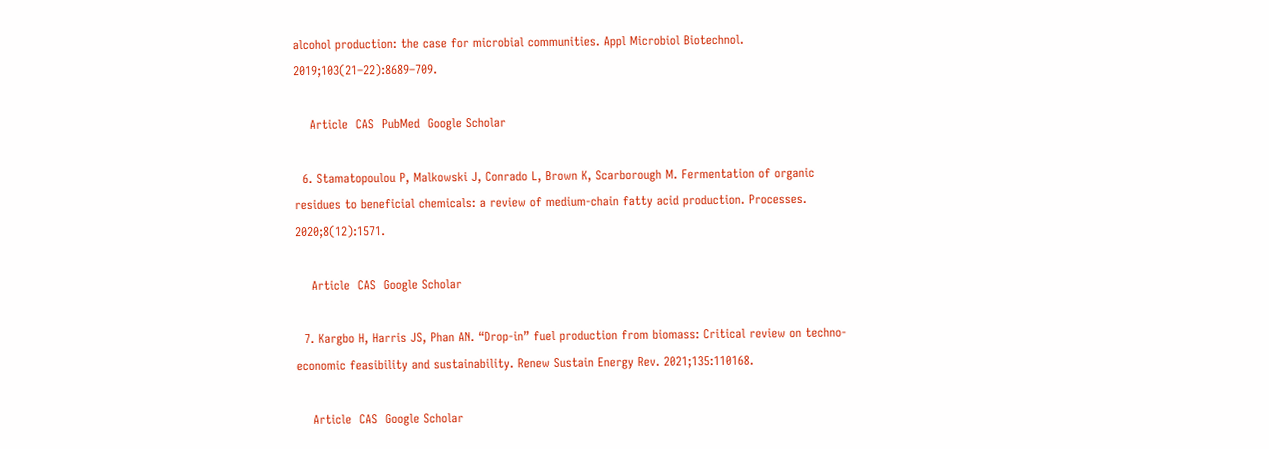alcohol production: the case for microbial communities. Appl Microbiol Biotechnol. 2019;103(21–22):8689–709.

    Article  CAS  PubMed  Google Scholar

  6. Stamatopoulou P, Malkowski J, Conrado L, Brown K, Scarborough M. Fermentation of organic residues to beneficial chemicals: a review of medium-chain fatty acid production. Processes. 2020;8(12):1571.

    Article  CAS  Google Scholar

  7. Kargbo H, Harris JS, Phan AN. “Drop-in” fuel production from biomass: Critical review on techno-economic feasibility and sustainability. Renew Sustain Energy Rev. 2021;135:110168.

    Article  CAS  Google Scholar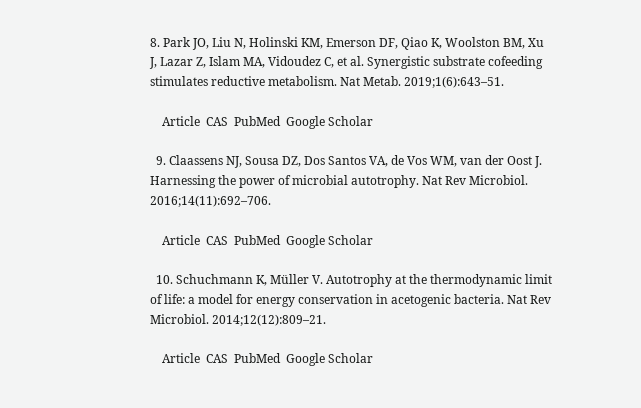8. Park JO, Liu N, Holinski KM, Emerson DF, Qiao K, Woolston BM, Xu J, Lazar Z, Islam MA, Vidoudez C, et al. Synergistic substrate cofeeding stimulates reductive metabolism. Nat Metab. 2019;1(6):643–51.

    Article  CAS  PubMed  Google Scholar

  9. Claassens NJ, Sousa DZ, Dos Santos VA, de Vos WM, van der Oost J. Harnessing the power of microbial autotrophy. Nat Rev Microbiol. 2016;14(11):692–706.

    Article  CAS  PubMed  Google Scholar

  10. Schuchmann K, Müller V. Autotrophy at the thermodynamic limit of life: a model for energy conservation in acetogenic bacteria. Nat Rev Microbiol. 2014;12(12):809–21.

    Article  CAS  PubMed  Google Scholar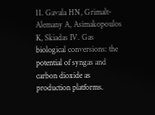11. Gavala HN, Grimalt-Alemany A, Asimakopoulos K, Skiadas IV. Gas biological conversions: the potential of syngas and carbon dioxide as production platforms.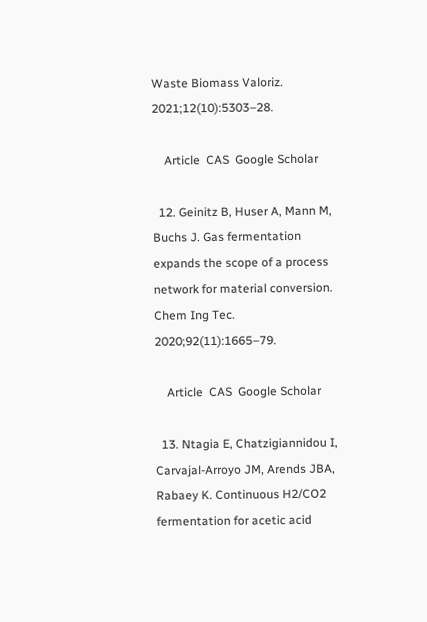Waste Biomass Valoriz. 2021;12(10):5303–28.

    Article  CAS  Google Scholar

  12. Geinitz B, Huser A, Mann M, Buchs J. Gas fermentation expands the scope of a process network for material conversion. Chem Ing Tec. 2020;92(11):1665–79.

    Article  CAS  Google Scholar

  13. Ntagia E, Chatzigiannidou I, Carvajal-Arroyo JM, Arends JBA, Rabaey K. Continuous H2/CO2 fermentation for acetic acid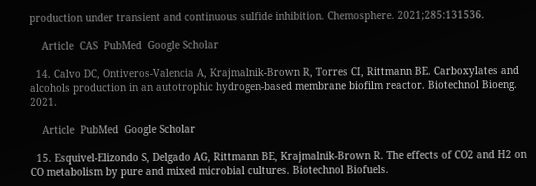production under transient and continuous sulfide inhibition. Chemosphere. 2021;285:131536.

    Article  CAS  PubMed  Google Scholar

  14. Calvo DC, Ontiveros-Valencia A, Krajmalnik-Brown R, Torres CI, Rittmann BE. Carboxylates and alcohols production in an autotrophic hydrogen-based membrane biofilm reactor. Biotechnol Bioeng. 2021.

    Article  PubMed  Google Scholar

  15. Esquivel-Elizondo S, Delgado AG, Rittmann BE, Krajmalnik-Brown R. The effects of CO2 and H2 on CO metabolism by pure and mixed microbial cultures. Biotechnol Biofuels.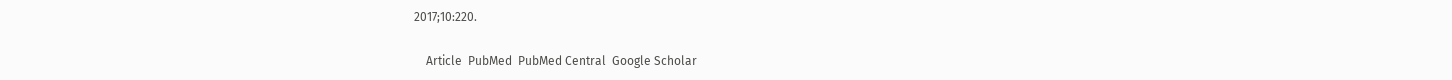2017;10:220.

    Article  PubMed  PubMed Central  Google Scholar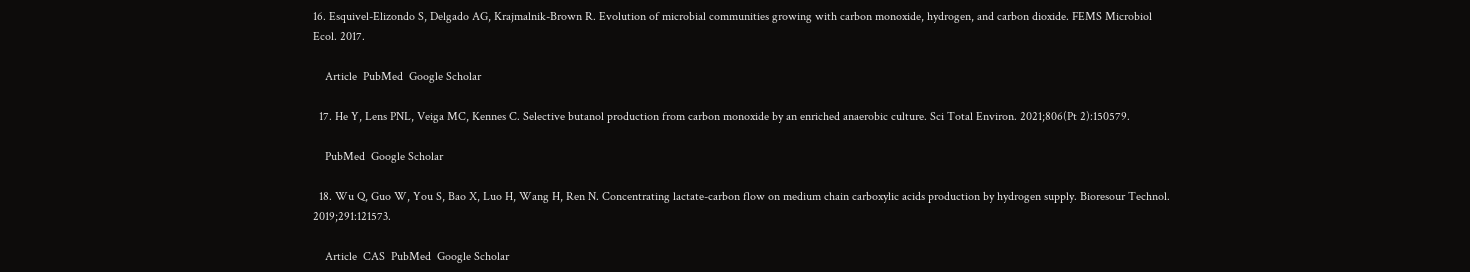16. Esquivel-Elizondo S, Delgado AG, Krajmalnik-Brown R. Evolution of microbial communities growing with carbon monoxide, hydrogen, and carbon dioxide. FEMS Microbiol Ecol. 2017.

    Article  PubMed  Google Scholar

  17. He Y, Lens PNL, Veiga MC, Kennes C. Selective butanol production from carbon monoxide by an enriched anaerobic culture. Sci Total Environ. 2021;806(Pt 2):150579.

    PubMed  Google Scholar

  18. Wu Q, Guo W, You S, Bao X, Luo H, Wang H, Ren N. Concentrating lactate-carbon flow on medium chain carboxylic acids production by hydrogen supply. Bioresour Technol. 2019;291:121573.

    Article  CAS  PubMed  Google Scholar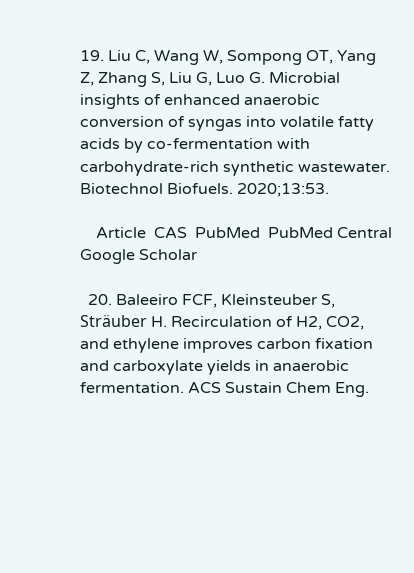19. Liu C, Wang W, Sompong OT, Yang Z, Zhang S, Liu G, Luo G. Microbial insights of enhanced anaerobic conversion of syngas into volatile fatty acids by co-fermentation with carbohydrate-rich synthetic wastewater. Biotechnol Biofuels. 2020;13:53.

    Article  CAS  PubMed  PubMed Central  Google Scholar

  20. Baleeiro FCF, Kleinsteuber S, Sträuber H. Recirculation of H2, CO2, and ethylene improves carbon fixation and carboxylate yields in anaerobic fermentation. ACS Sustain Chem Eng.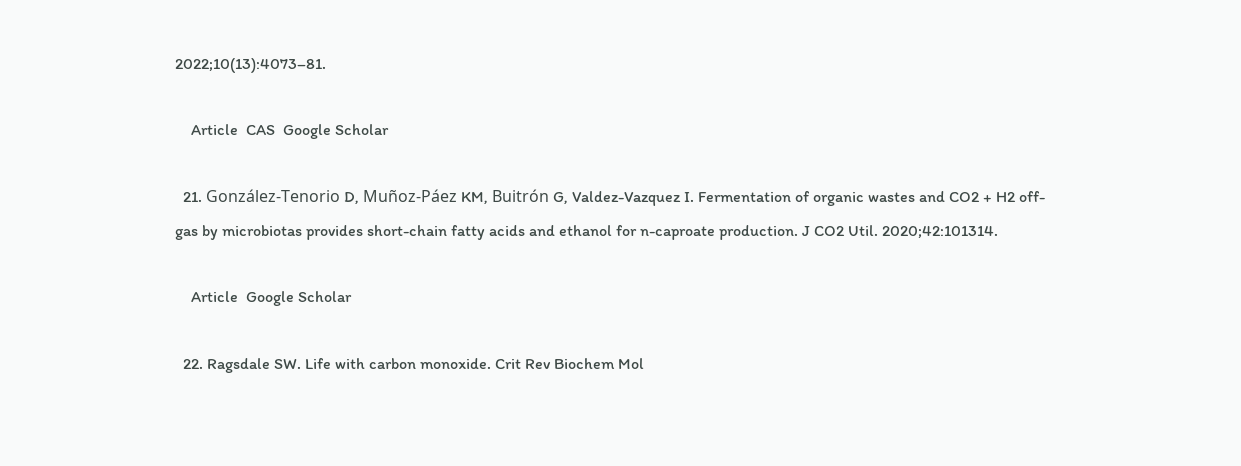2022;10(13):4073–81.

    Article  CAS  Google Scholar

  21. González-Tenorio D, Muñoz-Páez KM, Buitrón G, Valdez-Vazquez I. Fermentation of organic wastes and CO2 + H2 off-gas by microbiotas provides short-chain fatty acids and ethanol for n-caproate production. J CO2 Util. 2020;42:101314.

    Article  Google Scholar

  22. Ragsdale SW. Life with carbon monoxide. Crit Rev Biochem Mol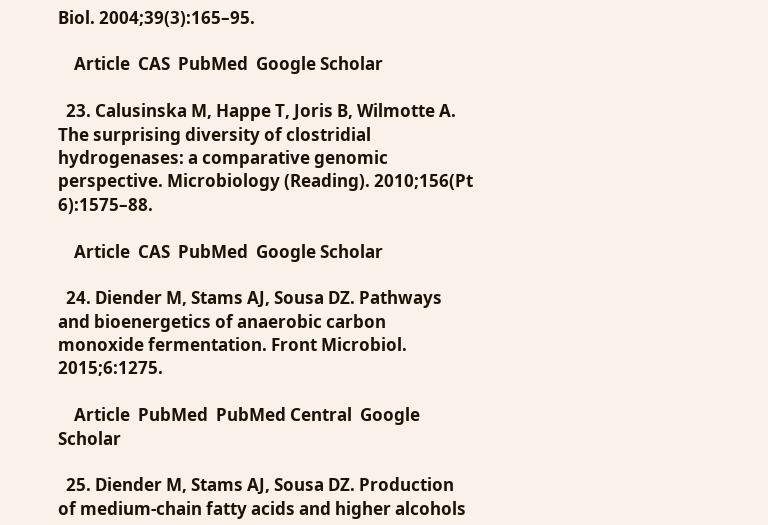Biol. 2004;39(3):165–95.

    Article  CAS  PubMed  Google Scholar

  23. Calusinska M, Happe T, Joris B, Wilmotte A. The surprising diversity of clostridial hydrogenases: a comparative genomic perspective. Microbiology (Reading). 2010;156(Pt 6):1575–88.

    Article  CAS  PubMed  Google Scholar

  24. Diender M, Stams AJ, Sousa DZ. Pathways and bioenergetics of anaerobic carbon monoxide fermentation. Front Microbiol. 2015;6:1275.

    Article  PubMed  PubMed Central  Google Scholar

  25. Diender M, Stams AJ, Sousa DZ. Production of medium-chain fatty acids and higher alcohols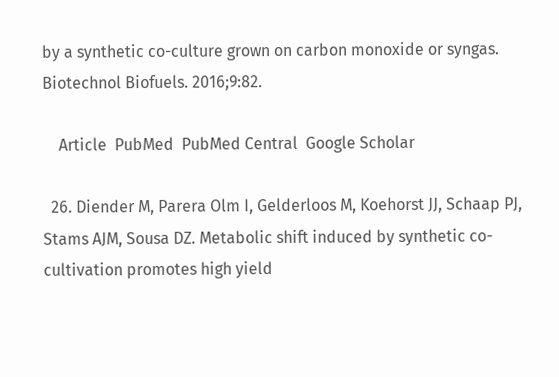by a synthetic co-culture grown on carbon monoxide or syngas. Biotechnol Biofuels. 2016;9:82.

    Article  PubMed  PubMed Central  Google Scholar

  26. Diender M, Parera Olm I, Gelderloos M, Koehorst JJ, Schaap PJ, Stams AJM, Sousa DZ. Metabolic shift induced by synthetic co-cultivation promotes high yield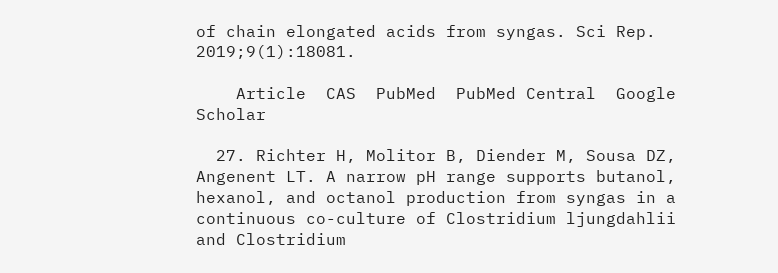of chain elongated acids from syngas. Sci Rep. 2019;9(1):18081.

    Article  CAS  PubMed  PubMed Central  Google Scholar

  27. Richter H, Molitor B, Diender M, Sousa DZ, Angenent LT. A narrow pH range supports butanol, hexanol, and octanol production from syngas in a continuous co-culture of Clostridium ljungdahlii and Clostridium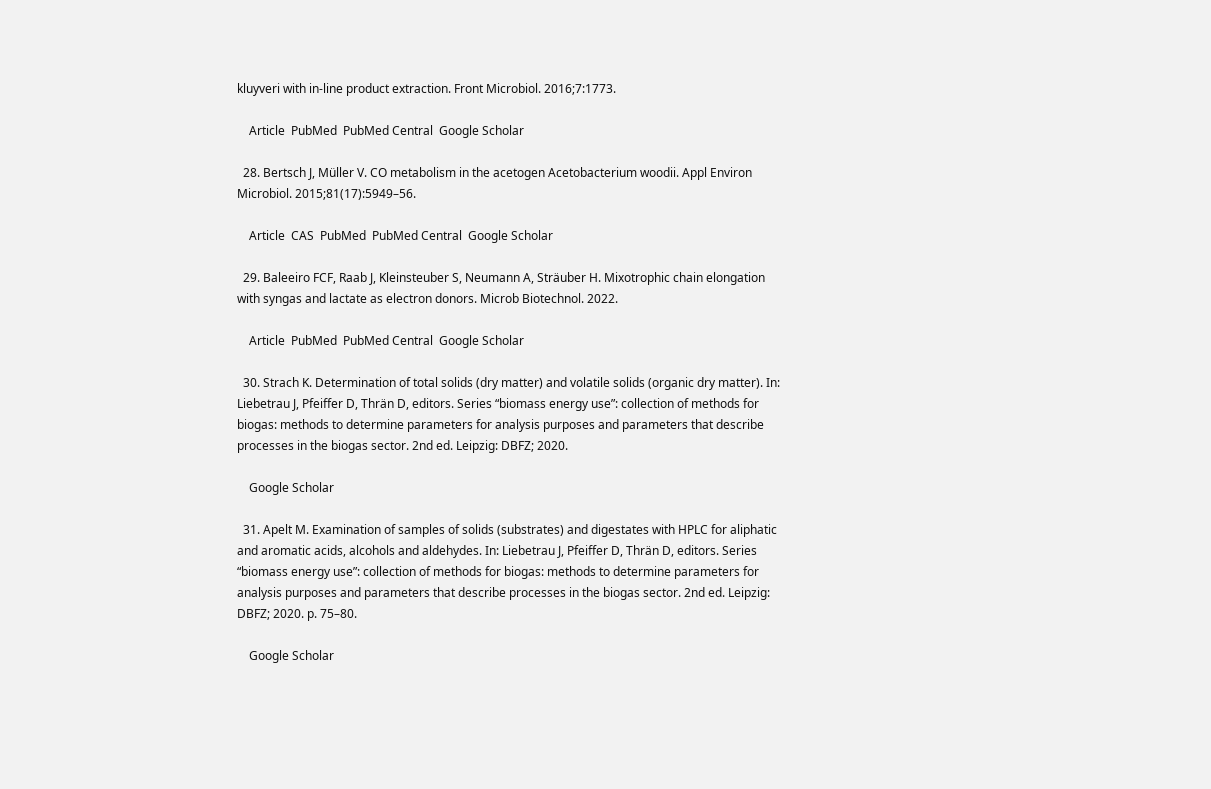kluyveri with in-line product extraction. Front Microbiol. 2016;7:1773.

    Article  PubMed  PubMed Central  Google Scholar

  28. Bertsch J, Müller V. CO metabolism in the acetogen Acetobacterium woodii. Appl Environ Microbiol. 2015;81(17):5949–56.

    Article  CAS  PubMed  PubMed Central  Google Scholar

  29. Baleeiro FCF, Raab J, Kleinsteuber S, Neumann A, Sträuber H. Mixotrophic chain elongation with syngas and lactate as electron donors. Microb Biotechnol. 2022.

    Article  PubMed  PubMed Central  Google Scholar

  30. Strach K. Determination of total solids (dry matter) and volatile solids (organic dry matter). In: Liebetrau J, Pfeiffer D, Thrän D, editors. Series “biomass energy use”: collection of methods for biogas: methods to determine parameters for analysis purposes and parameters that describe processes in the biogas sector. 2nd ed. Leipzig: DBFZ; 2020.

    Google Scholar

  31. Apelt M. Examination of samples of solids (substrates) and digestates with HPLC for aliphatic and aromatic acids, alcohols and aldehydes. In: Liebetrau J, Pfeiffer D, Thrän D, editors. Series “biomass energy use”: collection of methods for biogas: methods to determine parameters for analysis purposes and parameters that describe processes in the biogas sector. 2nd ed. Leipzig: DBFZ; 2020. p. 75–80.

    Google Scholar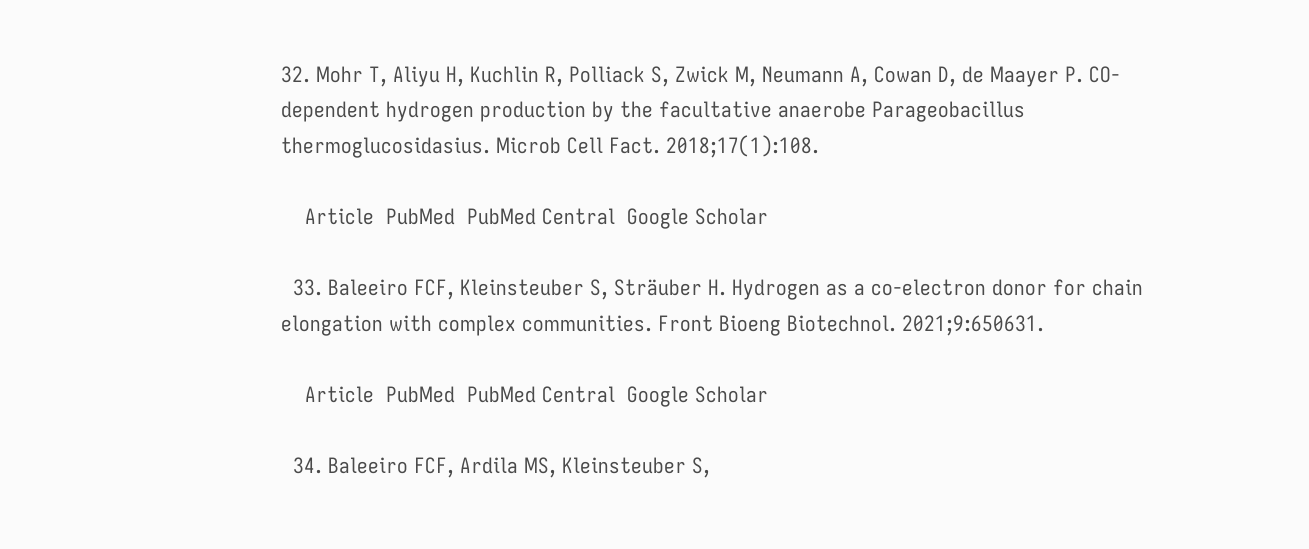32. Mohr T, Aliyu H, Kuchlin R, Polliack S, Zwick M, Neumann A, Cowan D, de Maayer P. CO-dependent hydrogen production by the facultative anaerobe Parageobacillus thermoglucosidasius. Microb Cell Fact. 2018;17(1):108.

    Article  PubMed  PubMed Central  Google Scholar

  33. Baleeiro FCF, Kleinsteuber S, Sträuber H. Hydrogen as a co-electron donor for chain elongation with complex communities. Front Bioeng Biotechnol. 2021;9:650631.

    Article  PubMed  PubMed Central  Google Scholar

  34. Baleeiro FCF, Ardila MS, Kleinsteuber S,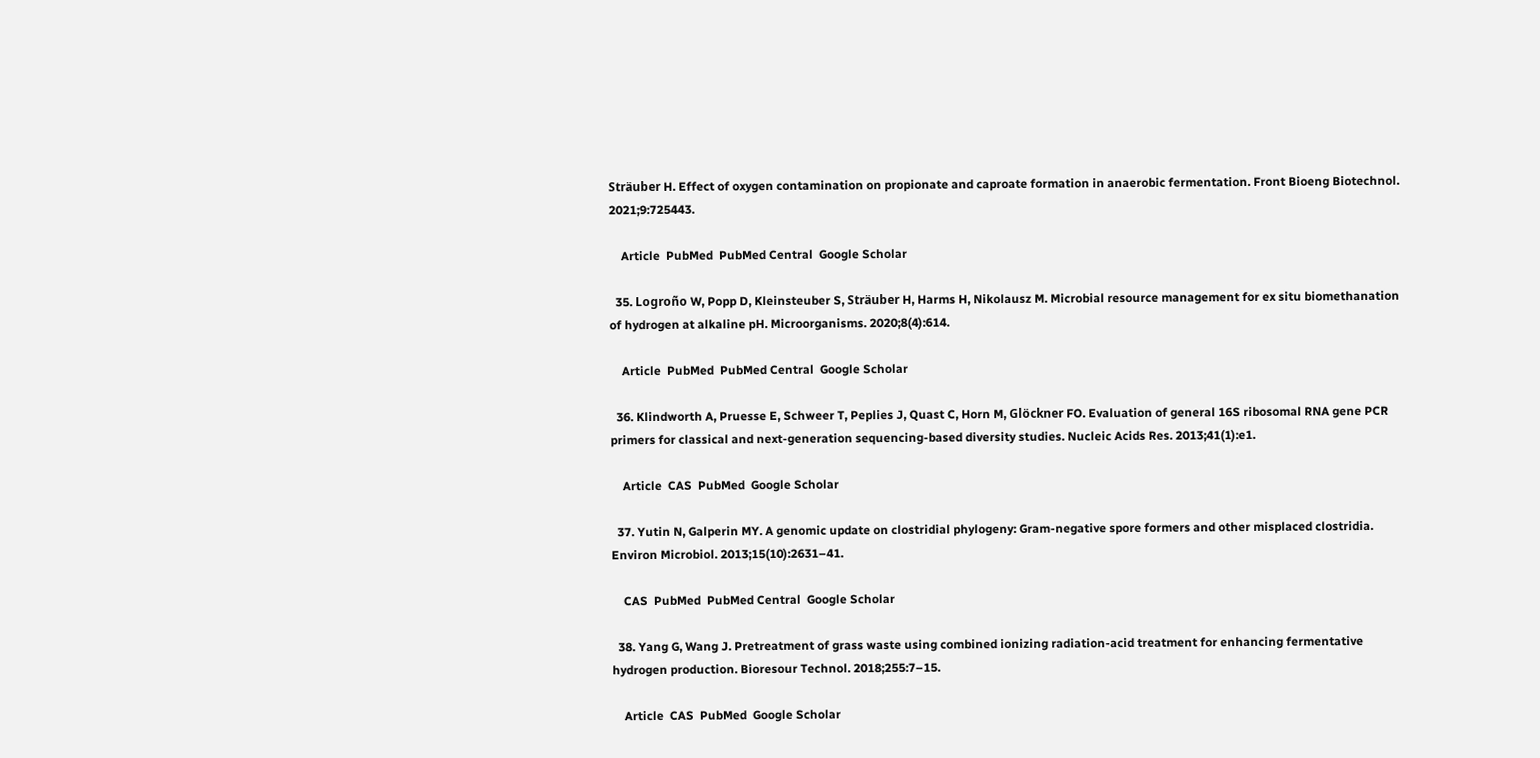Sträuber H. Effect of oxygen contamination on propionate and caproate formation in anaerobic fermentation. Front Bioeng Biotechnol. 2021;9:725443.

    Article  PubMed  PubMed Central  Google Scholar

  35. Logroño W, Popp D, Kleinsteuber S, Sträuber H, Harms H, Nikolausz M. Microbial resource management for ex situ biomethanation of hydrogen at alkaline pH. Microorganisms. 2020;8(4):614.

    Article  PubMed  PubMed Central  Google Scholar

  36. Klindworth A, Pruesse E, Schweer T, Peplies J, Quast C, Horn M, Glöckner FO. Evaluation of general 16S ribosomal RNA gene PCR primers for classical and next-generation sequencing-based diversity studies. Nucleic Acids Res. 2013;41(1):e1.

    Article  CAS  PubMed  Google Scholar

  37. Yutin N, Galperin MY. A genomic update on clostridial phylogeny: Gram-negative spore formers and other misplaced clostridia. Environ Microbiol. 2013;15(10):2631–41.

    CAS  PubMed  PubMed Central  Google Scholar

  38. Yang G, Wang J. Pretreatment of grass waste using combined ionizing radiation-acid treatment for enhancing fermentative hydrogen production. Bioresour Technol. 2018;255:7–15.

    Article  CAS  PubMed  Google Scholar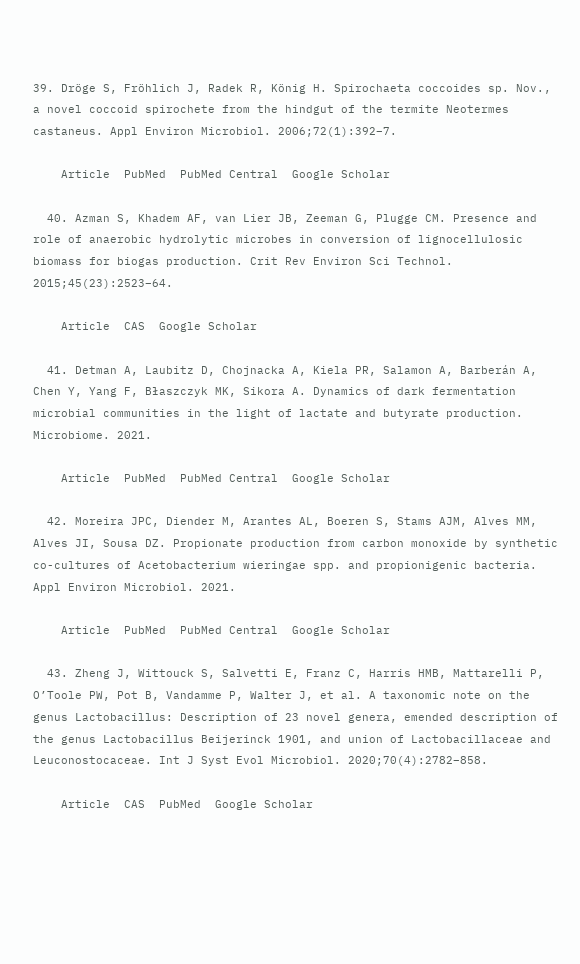39. Dröge S, Fröhlich J, Radek R, König H. Spirochaeta coccoides sp. Nov., a novel coccoid spirochete from the hindgut of the termite Neotermes castaneus. Appl Environ Microbiol. 2006;72(1):392–7.

    Article  PubMed  PubMed Central  Google Scholar

  40. Azman S, Khadem AF, van Lier JB, Zeeman G, Plugge CM. Presence and role of anaerobic hydrolytic microbes in conversion of lignocellulosic biomass for biogas production. Crit Rev Environ Sci Technol. 2015;45(23):2523–64.

    Article  CAS  Google Scholar

  41. Detman A, Laubitz D, Chojnacka A, Kiela PR, Salamon A, Barberán A, Chen Y, Yang F, Błaszczyk MK, Sikora A. Dynamics of dark fermentation microbial communities in the light of lactate and butyrate production. Microbiome. 2021.

    Article  PubMed  PubMed Central  Google Scholar

  42. Moreira JPC, Diender M, Arantes AL, Boeren S, Stams AJM, Alves MM, Alves JI, Sousa DZ. Propionate production from carbon monoxide by synthetic co-cultures of Acetobacterium wieringae spp. and propionigenic bacteria. Appl Environ Microbiol. 2021.

    Article  PubMed  PubMed Central  Google Scholar

  43. Zheng J, Wittouck S, Salvetti E, Franz C, Harris HMB, Mattarelli P, O’Toole PW, Pot B, Vandamme P, Walter J, et al. A taxonomic note on the genus Lactobacillus: Description of 23 novel genera, emended description of the genus Lactobacillus Beijerinck 1901, and union of Lactobacillaceae and Leuconostocaceae. Int J Syst Evol Microbiol. 2020;70(4):2782–858.

    Article  CAS  PubMed  Google Scholar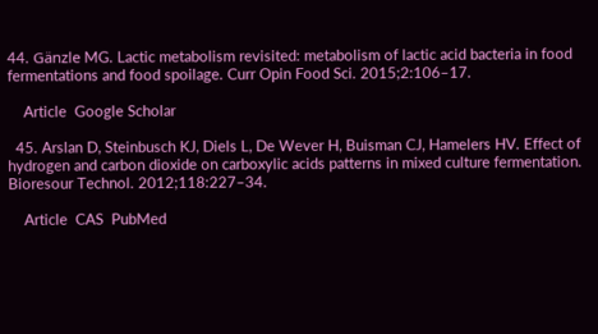44. Gänzle MG. Lactic metabolism revisited: metabolism of lactic acid bacteria in food fermentations and food spoilage. Curr Opin Food Sci. 2015;2:106–17.

    Article  Google Scholar

  45. Arslan D, Steinbusch KJ, Diels L, De Wever H, Buisman CJ, Hamelers HV. Effect of hydrogen and carbon dioxide on carboxylic acids patterns in mixed culture fermentation. Bioresour Technol. 2012;118:227–34.

    Article  CAS  PubMed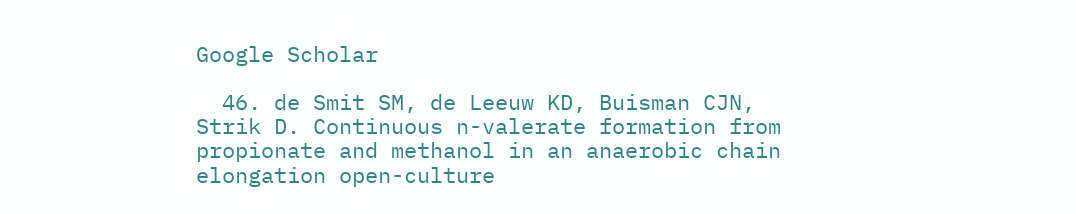Google Scholar

  46. de Smit SM, de Leeuw KD, Buisman CJN, Strik D. Continuous n-valerate formation from propionate and methanol in an anaerobic chain elongation open-culture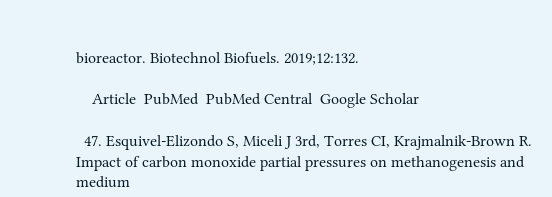bioreactor. Biotechnol Biofuels. 2019;12:132.

    Article  PubMed  PubMed Central  Google Scholar

  47. Esquivel-Elizondo S, Miceli J 3rd, Torres CI, Krajmalnik-Brown R. Impact of carbon monoxide partial pressures on methanogenesis and medium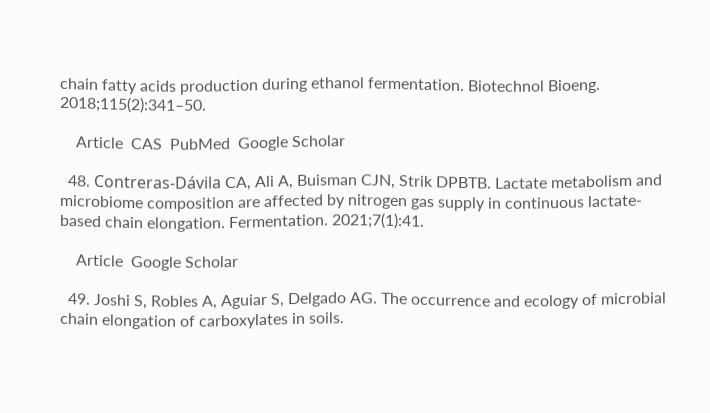chain fatty acids production during ethanol fermentation. Biotechnol Bioeng. 2018;115(2):341–50.

    Article  CAS  PubMed  Google Scholar

  48. Contreras-Dávila CA, Ali A, Buisman CJN, Strik DPBTB. Lactate metabolism and microbiome composition are affected by nitrogen gas supply in continuous lactate-based chain elongation. Fermentation. 2021;7(1):41.

    Article  Google Scholar

  49. Joshi S, Robles A, Aguiar S, Delgado AG. The occurrence and ecology of microbial chain elongation of carboxylates in soils.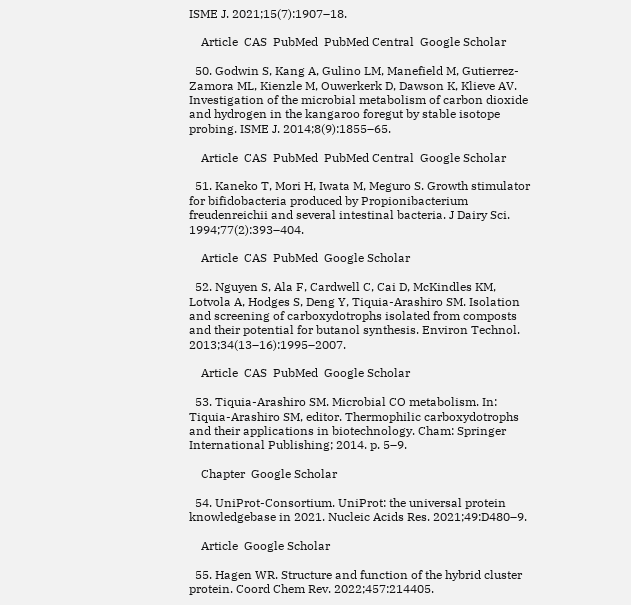ISME J. 2021;15(7):1907–18.

    Article  CAS  PubMed  PubMed Central  Google Scholar

  50. Godwin S, Kang A, Gulino LM, Manefield M, Gutierrez-Zamora ML, Kienzle M, Ouwerkerk D, Dawson K, Klieve AV. Investigation of the microbial metabolism of carbon dioxide and hydrogen in the kangaroo foregut by stable isotope probing. ISME J. 2014;8(9):1855–65.

    Article  CAS  PubMed  PubMed Central  Google Scholar

  51. Kaneko T, Mori H, Iwata M, Meguro S. Growth stimulator for bifidobacteria produced by Propionibacterium freudenreichii and several intestinal bacteria. J Dairy Sci. 1994;77(2):393–404.

    Article  CAS  PubMed  Google Scholar

  52. Nguyen S, Ala F, Cardwell C, Cai D, McKindles KM, Lotvola A, Hodges S, Deng Y, Tiquia-Arashiro SM. Isolation and screening of carboxydotrophs isolated from composts and their potential for butanol synthesis. Environ Technol. 2013;34(13–16):1995–2007.

    Article  CAS  PubMed  Google Scholar

  53. Tiquia-Arashiro SM. Microbial CO metabolism. In: Tiquia-Arashiro SM, editor. Thermophilic carboxydotrophs and their applications in biotechnology. Cham: Springer International Publishing; 2014. p. 5–9.

    Chapter  Google Scholar

  54. UniProt-Consortium. UniProt: the universal protein knowledgebase in 2021. Nucleic Acids Res. 2021;49:D480–9.

    Article  Google Scholar

  55. Hagen WR. Structure and function of the hybrid cluster protein. Coord Chem Rev. 2022;457:214405.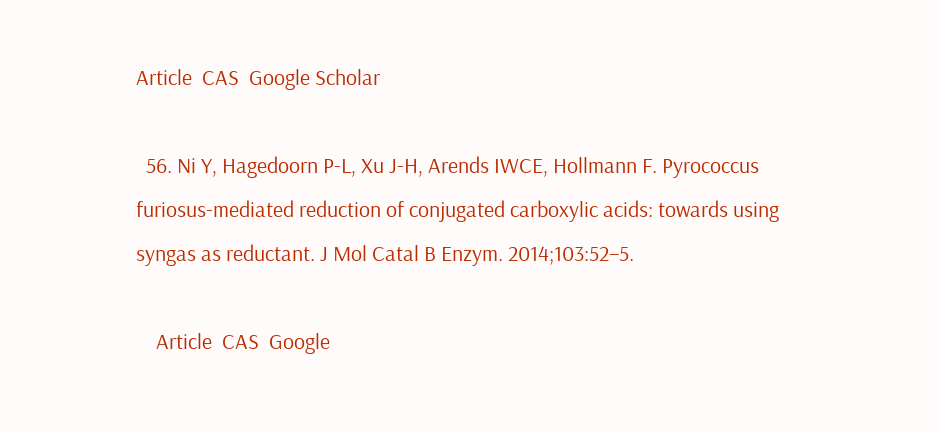Article  CAS  Google Scholar

  56. Ni Y, Hagedoorn P-L, Xu J-H, Arends IWCE, Hollmann F. Pyrococcus furiosus-mediated reduction of conjugated carboxylic acids: towards using syngas as reductant. J Mol Catal B Enzym. 2014;103:52–5.

    Article  CAS  Google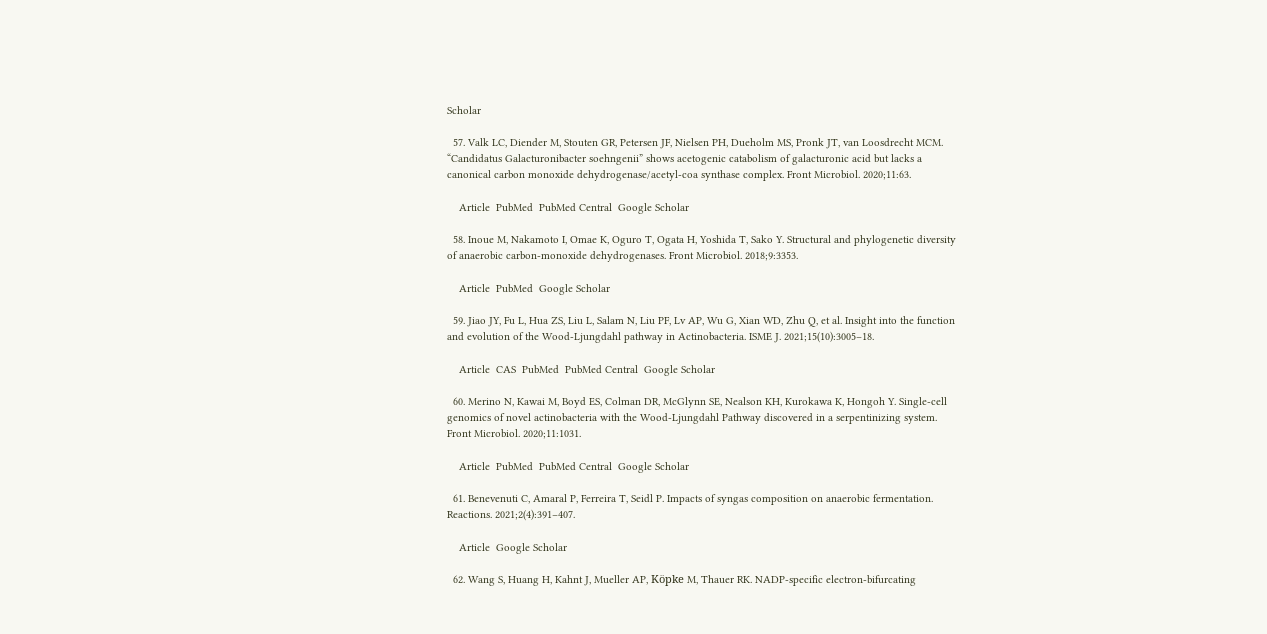Scholar

  57. Valk LC, Diender M, Stouten GR, Petersen JF, Nielsen PH, Dueholm MS, Pronk JT, van Loosdrecht MCM. “Candidatus Galacturonibacter soehngenii” shows acetogenic catabolism of galacturonic acid but lacks a canonical carbon monoxide dehydrogenase/acetyl-coa synthase complex. Front Microbiol. 2020;11:63.

    Article  PubMed  PubMed Central  Google Scholar

  58. Inoue M, Nakamoto I, Omae K, Oguro T, Ogata H, Yoshida T, Sako Y. Structural and phylogenetic diversity of anaerobic carbon-monoxide dehydrogenases. Front Microbiol. 2018;9:3353.

    Article  PubMed  Google Scholar

  59. Jiao JY, Fu L, Hua ZS, Liu L, Salam N, Liu PF, Lv AP, Wu G, Xian WD, Zhu Q, et al. Insight into the function and evolution of the Wood-Ljungdahl pathway in Actinobacteria. ISME J. 2021;15(10):3005–18.

    Article  CAS  PubMed  PubMed Central  Google Scholar

  60. Merino N, Kawai M, Boyd ES, Colman DR, McGlynn SE, Nealson KH, Kurokawa K, Hongoh Y. Single-cell genomics of novel actinobacteria with the Wood-Ljungdahl Pathway discovered in a serpentinizing system. Front Microbiol. 2020;11:1031.

    Article  PubMed  PubMed Central  Google Scholar

  61. Benevenuti C, Amaral P, Ferreira T, Seidl P. Impacts of syngas composition on anaerobic fermentation. Reactions. 2021;2(4):391–407.

    Article  Google Scholar

  62. Wang S, Huang H, Kahnt J, Mueller AP, Köpke M, Thauer RK. NADP-specific electron-bifurcating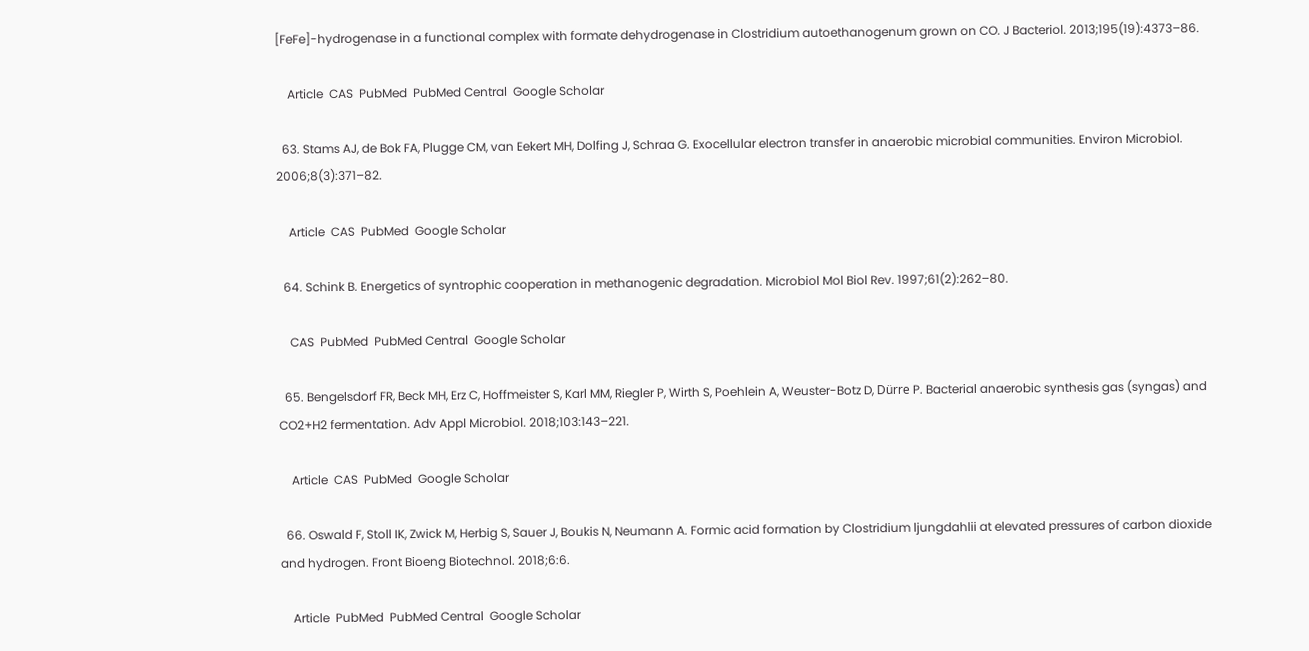[FeFe]-hydrogenase in a functional complex with formate dehydrogenase in Clostridium autoethanogenum grown on CO. J Bacteriol. 2013;195(19):4373–86.

    Article  CAS  PubMed  PubMed Central  Google Scholar

  63. Stams AJ, de Bok FA, Plugge CM, van Eekert MH, Dolfing J, Schraa G. Exocellular electron transfer in anaerobic microbial communities. Environ Microbiol. 2006;8(3):371–82.

    Article  CAS  PubMed  Google Scholar

  64. Schink B. Energetics of syntrophic cooperation in methanogenic degradation. Microbiol Mol Biol Rev. 1997;61(2):262–80.

    CAS  PubMed  PubMed Central  Google Scholar

  65. Bengelsdorf FR, Beck MH, Erz C, Hoffmeister S, Karl MM, Riegler P, Wirth S, Poehlein A, Weuster-Botz D, Dürre P. Bacterial anaerobic synthesis gas (syngas) and CO2+H2 fermentation. Adv Appl Microbiol. 2018;103:143–221.

    Article  CAS  PubMed  Google Scholar

  66. Oswald F, Stoll IK, Zwick M, Herbig S, Sauer J, Boukis N, Neumann A. Formic acid formation by Clostridium ljungdahlii at elevated pressures of carbon dioxide and hydrogen. Front Bioeng Biotechnol. 2018;6:6.

    Article  PubMed  PubMed Central  Google Scholar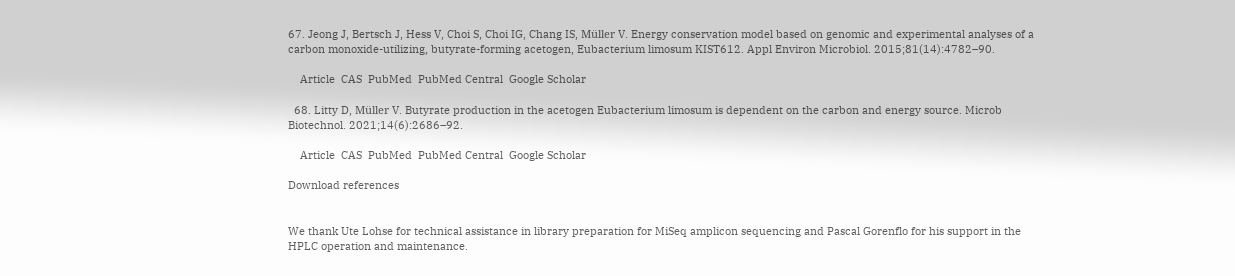67. Jeong J, Bertsch J, Hess V, Choi S, Choi IG, Chang IS, Müller V. Energy conservation model based on genomic and experimental analyses of a carbon monoxide-utilizing, butyrate-forming acetogen, Eubacterium limosum KIST612. Appl Environ Microbiol. 2015;81(14):4782–90.

    Article  CAS  PubMed  PubMed Central  Google Scholar

  68. Litty D, Müller V. Butyrate production in the acetogen Eubacterium limosum is dependent on the carbon and energy source. Microb Biotechnol. 2021;14(6):2686–92.

    Article  CAS  PubMed  PubMed Central  Google Scholar

Download references


We thank Ute Lohse for technical assistance in library preparation for MiSeq amplicon sequencing and Pascal Gorenflo for his support in the HPLC operation and maintenance.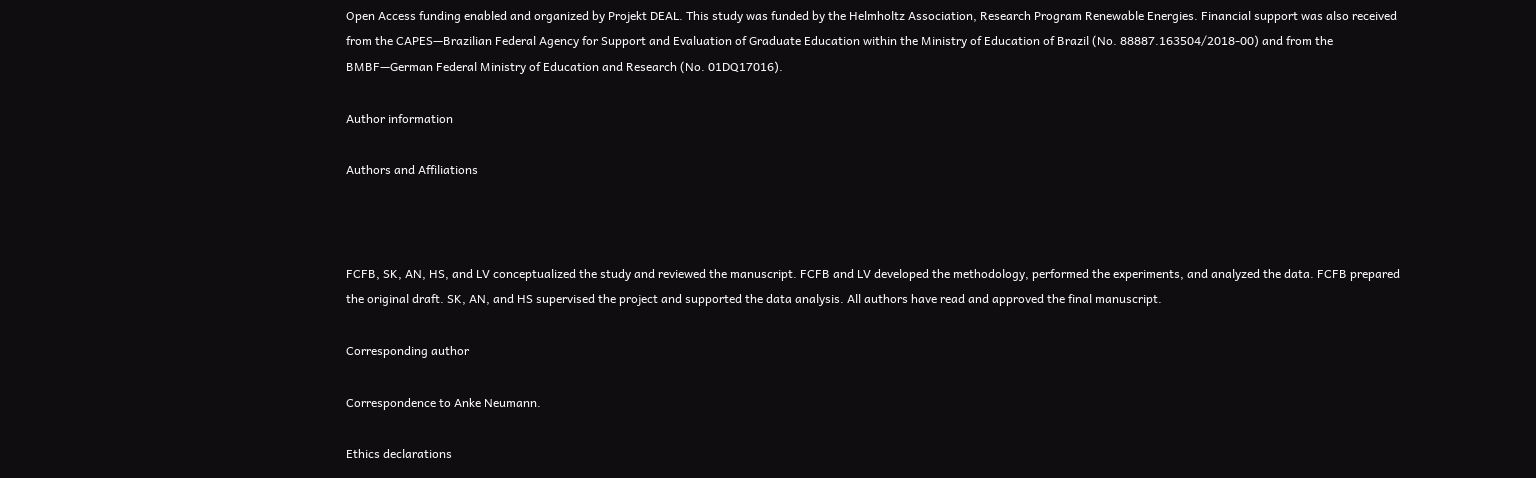Open Access funding enabled and organized by Projekt DEAL. This study was funded by the Helmholtz Association, Research Program Renewable Energies. Financial support was also received from the CAPES—Brazilian Federal Agency for Support and Evaluation of Graduate Education within the Ministry of Education of Brazil (No. 88887.163504/2018-00) and from the BMBF—German Federal Ministry of Education and Research (No. 01DQ17016).

Author information

Authors and Affiliations



FCFB, SK, AN, HS, and LV conceptualized the study and reviewed the manuscript. FCFB and LV developed the methodology, performed the experiments, and analyzed the data. FCFB prepared the original draft. SK, AN, and HS supervised the project and supported the data analysis. All authors have read and approved the final manuscript.

Corresponding author

Correspondence to Anke Neumann.

Ethics declarations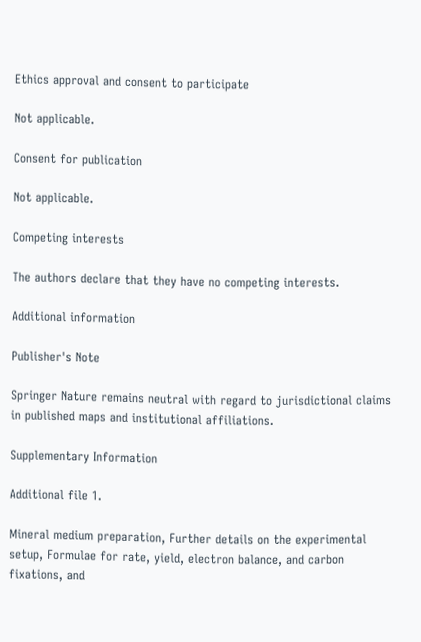Ethics approval and consent to participate

Not applicable.

Consent for publication

Not applicable.

Competing interests

The authors declare that they have no competing interests.

Additional information

Publisher's Note

Springer Nature remains neutral with regard to jurisdictional claims in published maps and institutional affiliations.

Supplementary Information

Additional file 1.

Mineral medium preparation, Further details on the experimental setup, Formulae for rate, yield, electron balance, and carbon fixations, and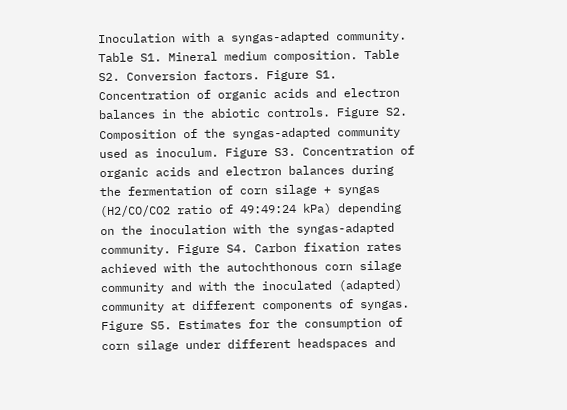Inoculation with a syngas-adapted community. Table S1. Mineral medium composition. Table S2. Conversion factors. Figure S1. Concentration of organic acids and electron balances in the abiotic controls. Figure S2. Composition of the syngas-adapted community used as inoculum. Figure S3. Concentration of organic acids and electron balances during the fermentation of corn silage + syngas (H2/CO/CO2 ratio of 49:49:24 kPa) depending on the inoculation with the syngas-adapted community. Figure S4. Carbon fixation rates achieved with the autochthonous corn silage community and with the inoculated (adapted) community at different components of syngas. Figure S5. Estimates for the consumption of corn silage under different headspaces and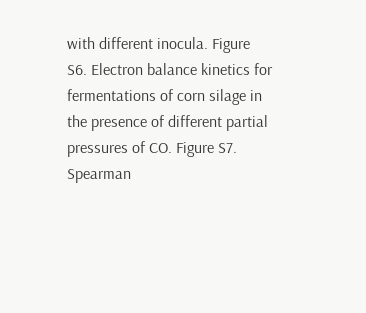with different inocula. Figure S6. Electron balance kinetics for fermentations of corn silage in the presence of different partial pressures of CO. Figure S7. Spearman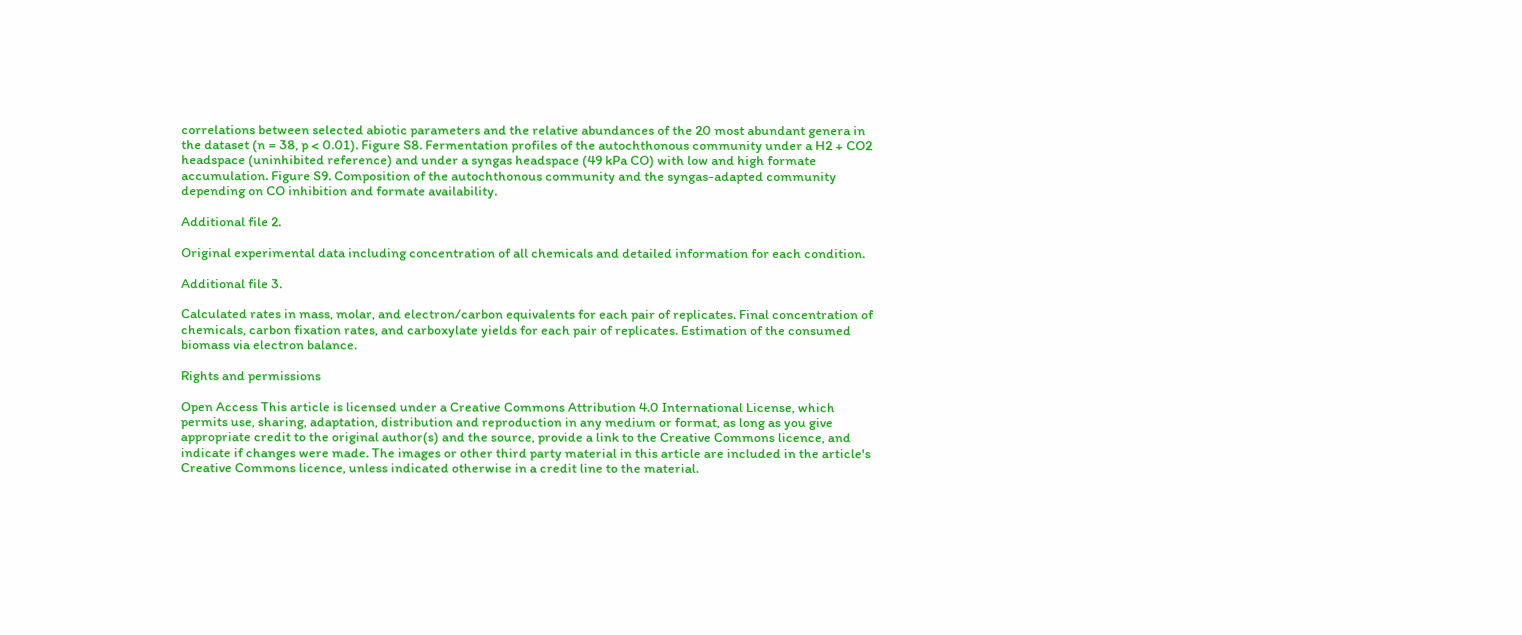correlations between selected abiotic parameters and the relative abundances of the 20 most abundant genera in the dataset (n = 38, p < 0.01). Figure S8. Fermentation profiles of the autochthonous community under a H2 + CO2 headspace (uninhibited reference) and under a syngas headspace (49 kPa CO) with low and high formate accumulation. Figure S9. Composition of the autochthonous community and the syngas-adapted community depending on CO inhibition and formate availability.

Additional file 2.

Original experimental data including concentration of all chemicals and detailed information for each condition.

Additional file 3.

Calculated rates in mass, molar, and electron/carbon equivalents for each pair of replicates. Final concentration of chemicals, carbon fixation rates, and carboxylate yields for each pair of replicates. Estimation of the consumed biomass via electron balance.

Rights and permissions

Open Access This article is licensed under a Creative Commons Attribution 4.0 International License, which permits use, sharing, adaptation, distribution and reproduction in any medium or format, as long as you give appropriate credit to the original author(s) and the source, provide a link to the Creative Commons licence, and indicate if changes were made. The images or other third party material in this article are included in the article's Creative Commons licence, unless indicated otherwise in a credit line to the material.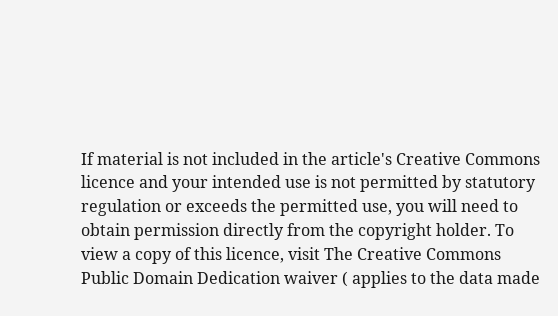If material is not included in the article's Creative Commons licence and your intended use is not permitted by statutory regulation or exceeds the permitted use, you will need to obtain permission directly from the copyright holder. To view a copy of this licence, visit The Creative Commons Public Domain Dedication waiver ( applies to the data made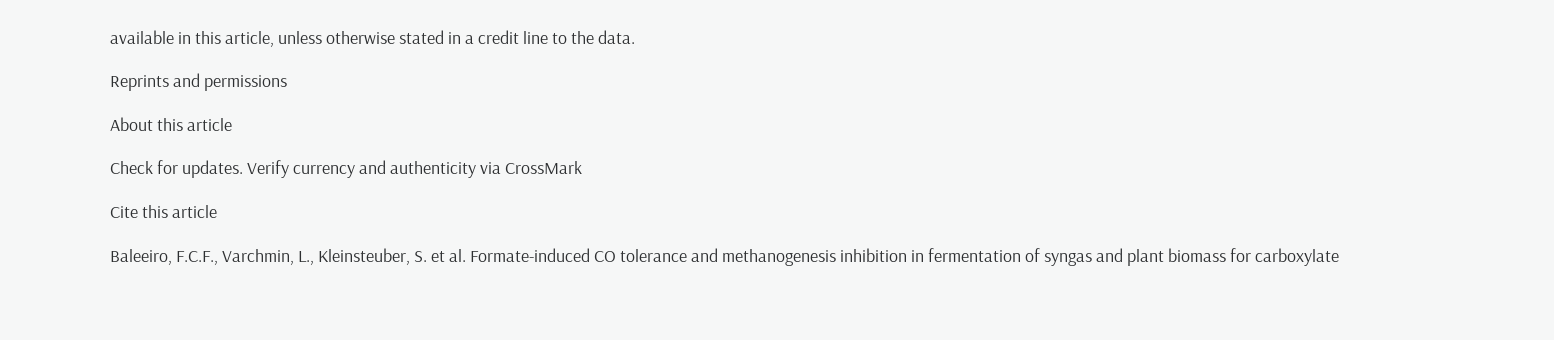available in this article, unless otherwise stated in a credit line to the data.

Reprints and permissions

About this article

Check for updates. Verify currency and authenticity via CrossMark

Cite this article

Baleeiro, F.C.F., Varchmin, L., Kleinsteuber, S. et al. Formate-induced CO tolerance and methanogenesis inhibition in fermentation of syngas and plant biomass for carboxylate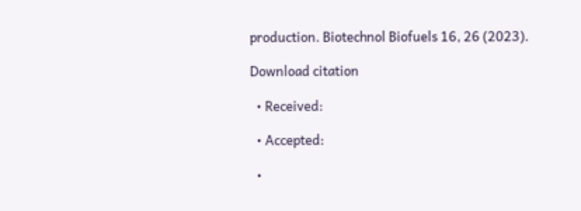production. Biotechnol Biofuels 16, 26 (2023).

Download citation

  • Received:

  • Accepted:

  •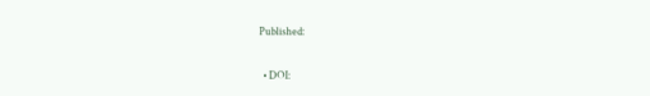Published:

  • DOI: